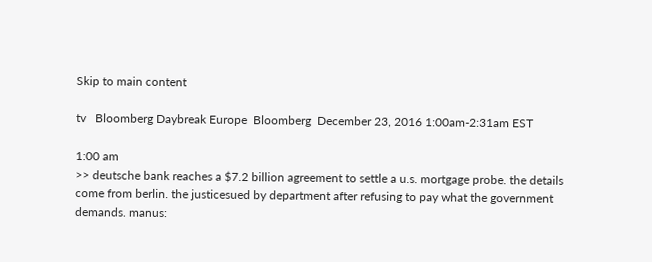Skip to main content

tv   Bloomberg Daybreak Europe  Bloomberg  December 23, 2016 1:00am-2:31am EST

1:00 am
>> deutsche bank reaches a $7.2 billion agreement to settle a u.s. mortgage probe. the details come from berlin. the justicesued by department after refusing to pay what the government demands. manus: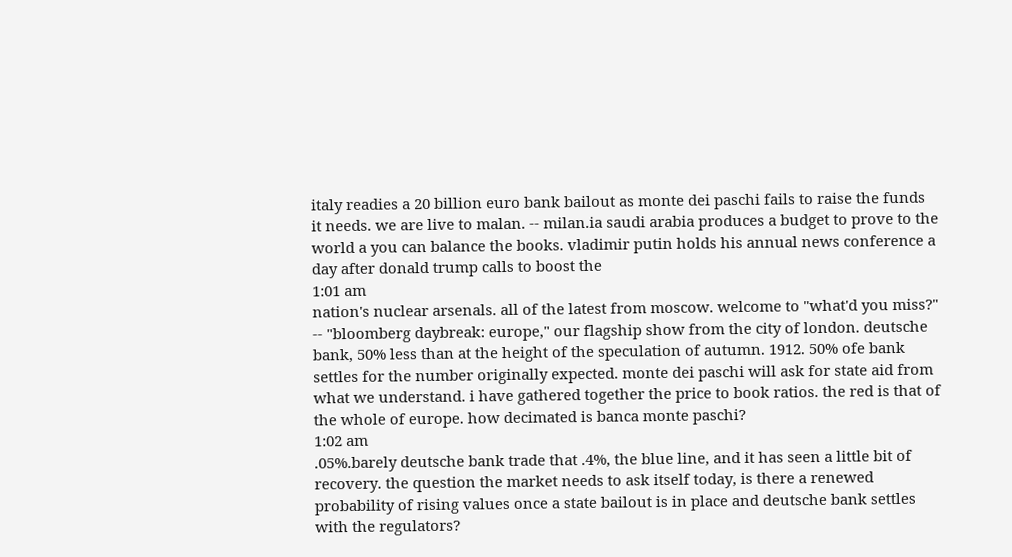italy readies a 20 billion euro bank bailout as monte dei paschi fails to raise the funds it needs. we are live to malan. -- milan.ia saudi arabia produces a budget to prove to the world a you can balance the books. vladimir putin holds his annual news conference a day after donald trump calls to boost the
1:01 am
nation's nuclear arsenals. all of the latest from moscow. welcome to "what'd you miss?" -- "bloomberg daybreak: europe," our flagship show from the city of london. deutsche bank, 50% less than at the height of the speculation of autumn. 1912. 50% ofe bank settles for the number originally expected. monte dei paschi will ask for state aid from what we understand. i have gathered together the price to book ratios. the red is that of the whole of europe. how decimated is banca monte paschi?
1:02 am
.05%.barely deutsche bank trade that .4%, the blue line, and it has seen a little bit of recovery. the question the market needs to ask itself today, is there a renewed probability of rising values once a state bailout is in place and deutsche bank settles with the regulators?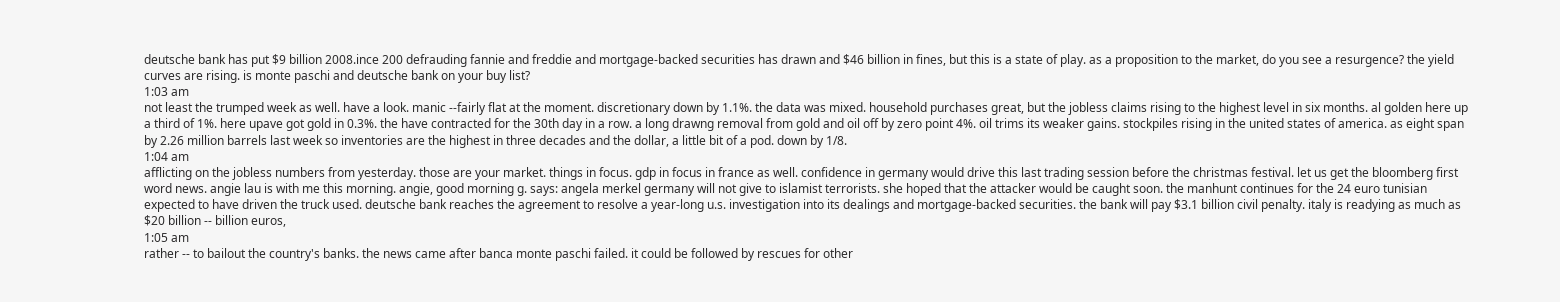deutsche bank has put $9 billion 2008.ince 200 defrauding fannie and freddie and mortgage-backed securities has drawn and $46 billion in fines, but this is a state of play. as a proposition to the market, do you see a resurgence? the yield curves are rising. is monte paschi and deutsche bank on your buy list?
1:03 am
not least the trumped week as well. have a look. manic --fairly flat at the moment. discretionary down by 1.1%. the data was mixed. household purchases great, but the jobless claims rising to the highest level in six months. al golden here up a third of 1%. here upave got gold in 0.3%. the have contracted for the 30th day in a row. a long drawng removal from gold and oil off by zero point 4%. oil trims its weaker gains. stockpiles rising in the united states of america. as eight span by 2.26 million barrels last week so inventories are the highest in three decades and the dollar, a little bit of a pod. down by 1/8.
1:04 am
afflicting on the jobless numbers from yesterday. those are your market. things in focus. gdp in focus in france as well. confidence in germany would drive this last trading session before the christmas festival. let us get the bloomberg first word news. angie lau is with me this morning. angie, good morning g. says: angela merkel germany will not give to islamist terrorists. she hoped that the attacker would be caught soon. the manhunt continues for the 24 euro tunisian expected to have driven the truck used. deutsche bank reaches the agreement to resolve a year-long u.s. investigation into its dealings and mortgage-backed securities. the bank will pay $3.1 billion civil penalty. italy is readying as much as $20 billion -- billion euros,
1:05 am
rather -- to bailout the country's banks. the news came after banca monte paschi failed. it could be followed by rescues for other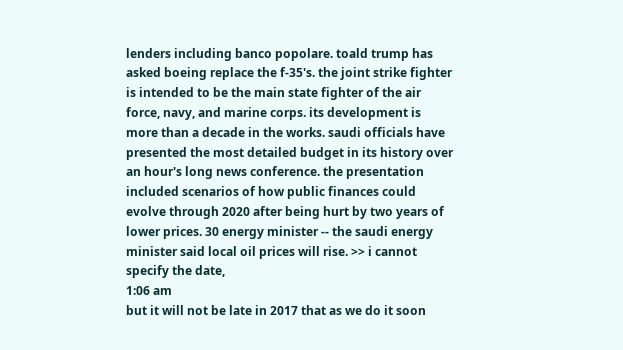lenders including banco popolare. toald trump has asked boeing replace the f-35's. the joint strike fighter is intended to be the main state fighter of the air force, navy, and marine corps. its development is more than a decade in the works. saudi officials have presented the most detailed budget in its history over an hour's long news conference. the presentation included scenarios of how public finances could evolve through 2020 after being hurt by two years of lower prices. 30 energy minister -- the saudi energy minister said local oil prices will rise. >> i cannot specify the date,
1:06 am
but it will not be late in 2017 that as we do it soon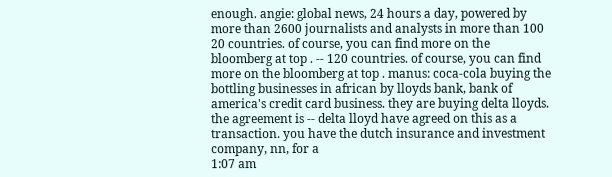enough. angie: global news, 24 hours a day, powered by more than 2600 journalists and analysts in more than 100 20 countries. of course, you can find more on the bloomberg at top . -- 120 countries. of course, you can find more on the bloomberg at top . manus: coca-cola buying the bottling businesses in african by lloyds bank, bank of america's credit card business. they are buying delta lloyds. the agreement is -- delta lloyd have agreed on this as a transaction. you have the dutch insurance and investment company, nn, for a
1:07 am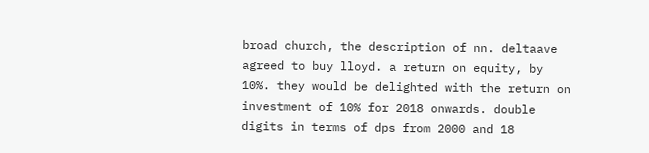broad church, the description of nn. deltaave agreed to buy lloyd. a return on equity, by 10%. they would be delighted with the return on investment of 10% for 2018 onwards. double digits in terms of dps from 2000 and 18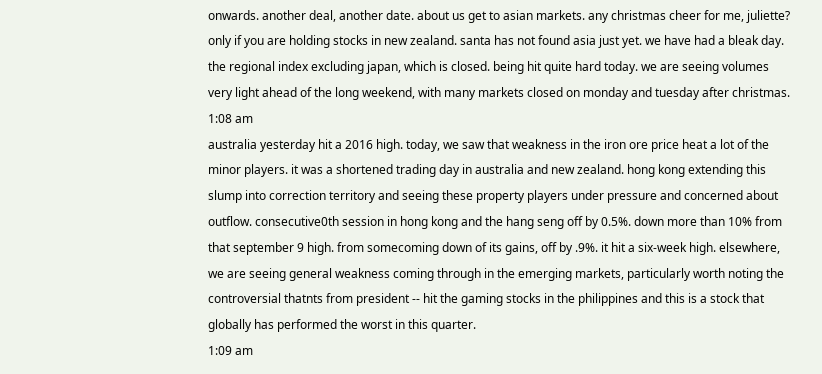onwards. another deal, another date. about us get to asian markets. any christmas cheer for me, juliette? only if you are holding stocks in new zealand. santa has not found asia just yet. we have had a bleak day. the regional index excluding japan, which is closed. being hit quite hard today. we are seeing volumes very light ahead of the long weekend, with many markets closed on monday and tuesday after christmas.
1:08 am
australia yesterday hit a 2016 high. today, we saw that weakness in the iron ore price heat a lot of the minor players. it was a shortened trading day in australia and new zealand. hong kong extending this slump into correction territory and seeing these property players under pressure and concerned about outflow. consecutive0th session in hong kong and the hang seng off by 0.5%. down more than 10% from that september 9 high. from somecoming down of its gains, off by .9%. it hit a six-week high. elsewhere, we are seeing general weakness coming through in the emerging markets, particularly worth noting the controversial thatnts from president -- hit the gaming stocks in the philippines and this is a stock that globally has performed the worst in this quarter.
1:09 am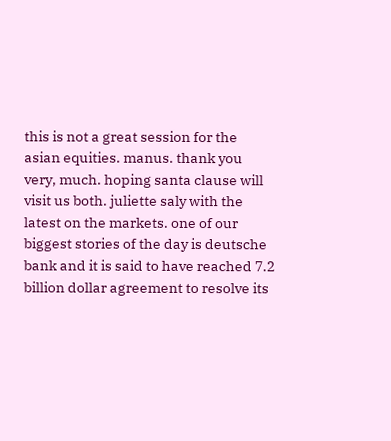this is not a great session for the asian equities. manus. thank you very, much. hoping santa clause will visit us both. juliette saly with the latest on the markets. one of our biggest stories of the day is deutsche bank and it is said to have reached 7.2 billion dollar agreement to resolve its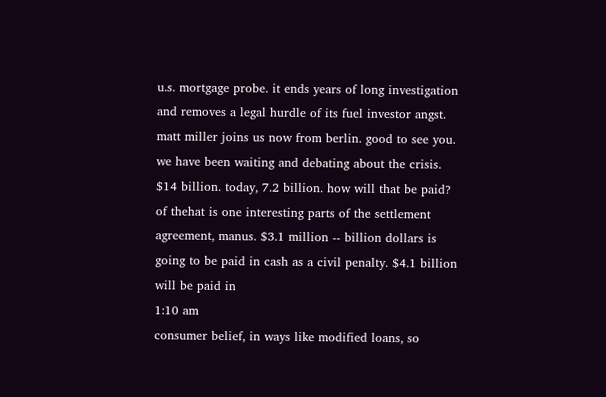u.s. mortgage probe. it ends years of long investigation and removes a legal hurdle of its fuel investor angst. matt miller joins us now from berlin. good to see you. we have been waiting and debating about the crisis. $14 billion. today, 7.2 billion. how will that be paid? of thehat is one interesting parts of the settlement agreement, manus. $3.1 million -- billion dollars is going to be paid in cash as a civil penalty. $4.1 billion will be paid in
1:10 am
consumer belief, in ways like modified loans, so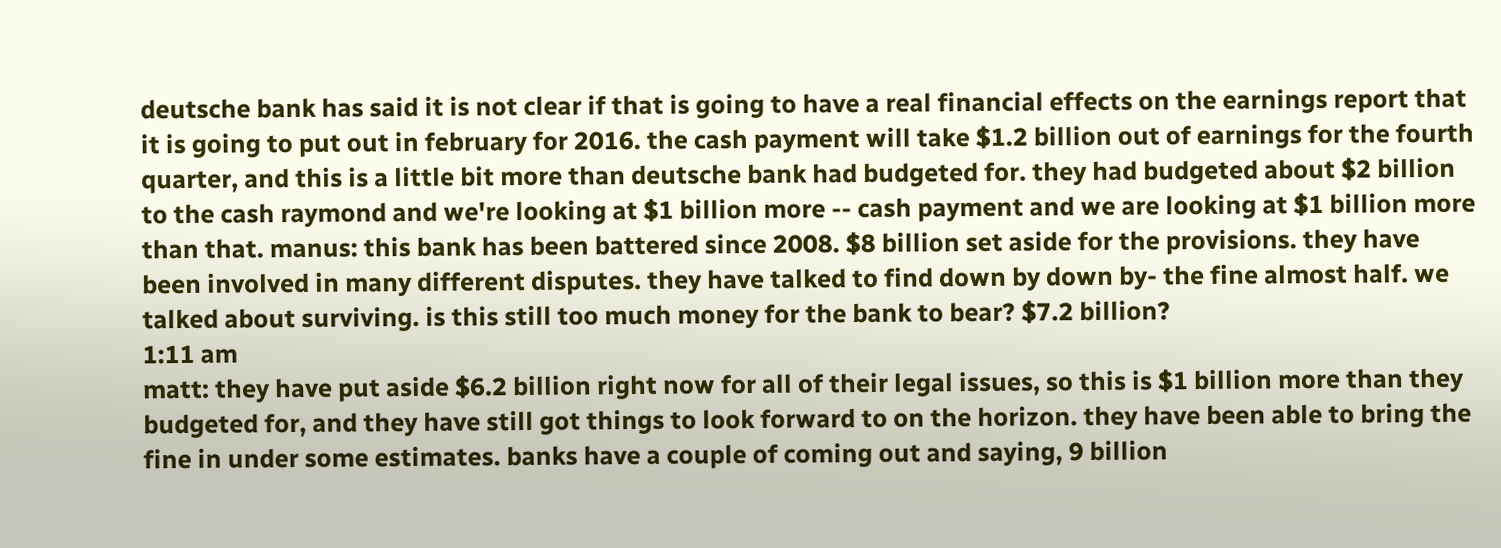deutsche bank has said it is not clear if that is going to have a real financial effects on the earnings report that it is going to put out in february for 2016. the cash payment will take $1.2 billion out of earnings for the fourth quarter, and this is a little bit more than deutsche bank had budgeted for. they had budgeted about $2 billion to the cash raymond and we're looking at $1 billion more -- cash payment and we are looking at $1 billion more than that. manus: this bank has been battered since 2008. $8 billion set aside for the provisions. they have been involved in many different disputes. they have talked to find down by down by- the fine almost half. we talked about surviving. is this still too much money for the bank to bear? $7.2 billion?
1:11 am
matt: they have put aside $6.2 billion right now for all of their legal issues, so this is $1 billion more than they budgeted for, and they have still got things to look forward to on the horizon. they have been able to bring the fine in under some estimates. banks have a couple of coming out and saying, 9 billion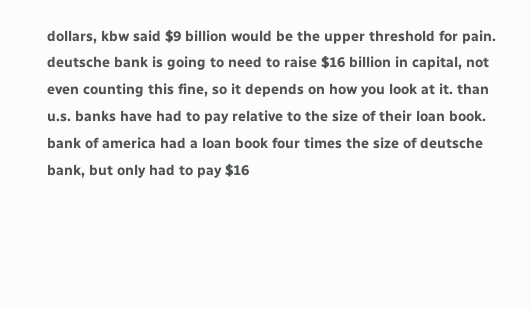dollars, kbw said $9 billion would be the upper threshold for pain. deutsche bank is going to need to raise $16 billion in capital, not even counting this fine, so it depends on how you look at it. than u.s. banks have had to pay relative to the size of their loan book. bank of america had a loan book four times the size of deutsche bank, but only had to pay $16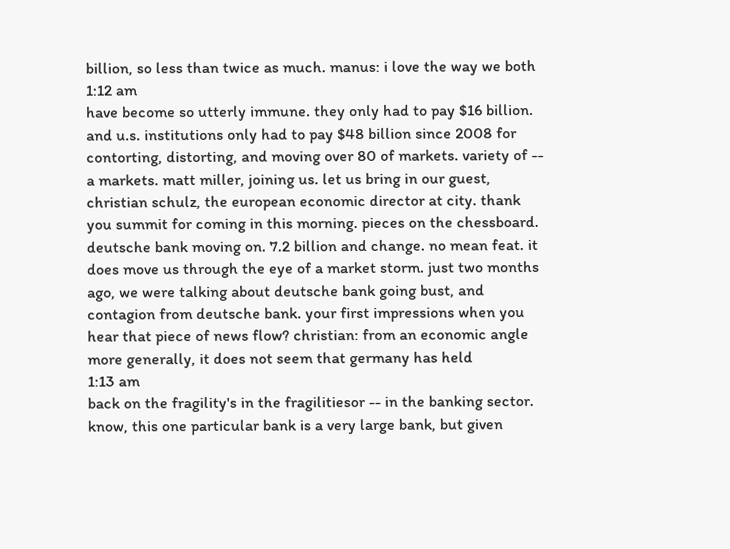billion, so less than twice as much. manus: i love the way we both
1:12 am
have become so utterly immune. they only had to pay $16 billion. and u.s. institutions only had to pay $48 billion since 2008 for contorting, distorting, and moving over 80 of markets. variety of -- a markets. matt miller, joining us. let us bring in our guest, christian schulz, the european economic director at city. thank you summit for coming in this morning. pieces on the chessboard. deutsche bank moving on. 7.2 billion and change. no mean feat. it does move us through the eye of a market storm. just two months ago, we were talking about deutsche bank going bust, and contagion from deutsche bank. your first impressions when you hear that piece of news flow? christian: from an economic angle more generally, it does not seem that germany has held
1:13 am
back on the fragility's in the fragilitiesor -- in the banking sector. know, this one particular bank is a very large bank, but given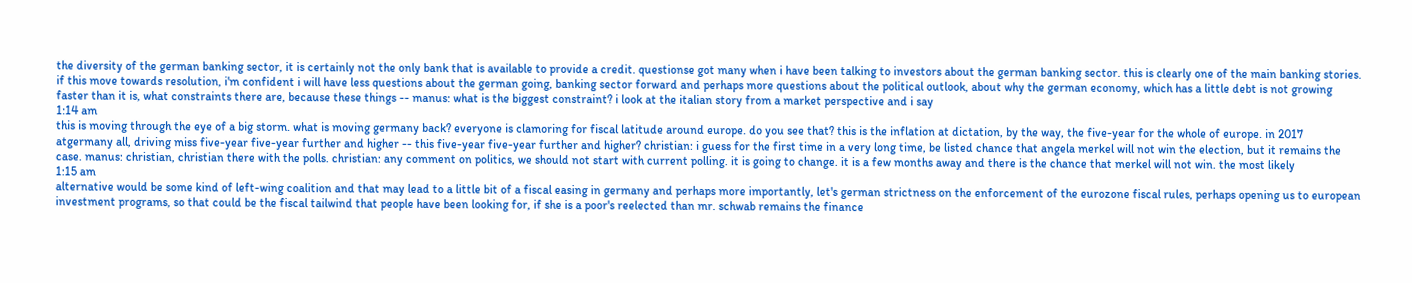the diversity of the german banking sector, it is certainly not the only bank that is available to provide a credit. questionse got many when i have been talking to investors about the german banking sector. this is clearly one of the main banking stories. if this move towards resolution, i'm confident i will have less questions about the german going, banking sector forward and perhaps more questions about the political outlook, about why the german economy, which has a little debt is not growing faster than it is, what constraints there are, because these things -- manus: what is the biggest constraint? i look at the italian story from a market perspective and i say
1:14 am
this is moving through the eye of a big storm. what is moving germany back? everyone is clamoring for fiscal latitude around europe. do you see that? this is the inflation at dictation, by the way, the five-year for the whole of europe. in 2017 atgermany all, driving miss five-year five-year further and higher -- this five-year five-year further and higher? christian: i guess for the first time in a very long time, be listed chance that angela merkel will not win the election, but it remains the case. manus: christian, christian there with the polls. christian: any comment on politics, we should not start with current polling. it is going to change. it is a few months away and there is the chance that merkel will not win. the most likely
1:15 am
alternative would be some kind of left-wing coalition and that may lead to a little bit of a fiscal easing in germany and perhaps more importantly, let's german strictness on the enforcement of the eurozone fiscal rules, perhaps opening us to european investment programs, so that could be the fiscal tailwind that people have been looking for, if she is a poor's reelected than mr. schwab remains the finance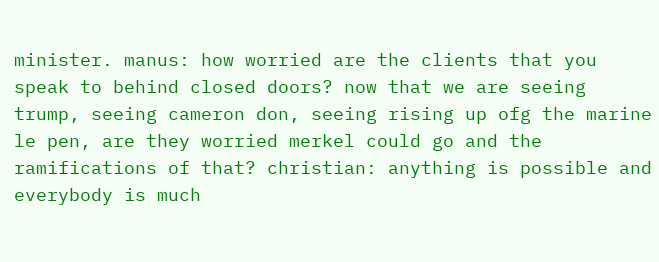minister. manus: how worried are the clients that you speak to behind closed doors? now that we are seeing trump, seeing cameron don, seeing rising up ofg the marine le pen, are they worried merkel could go and the ramifications of that? christian: anything is possible and everybody is much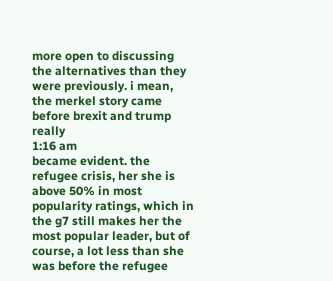more open to discussing the alternatives than they were previously. i mean, the merkel story came before brexit and trump really
1:16 am
became evident. the refugee crisis, her she is above 50% in most popularity ratings, which in the g7 still makes her the most popular leader, but of course, a lot less than she was before the refugee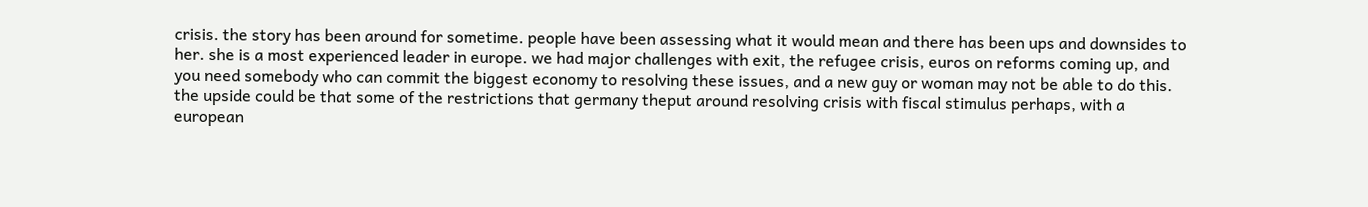crisis. the story has been around for sometime. people have been assessing what it would mean and there has been ups and downsides to her. she is a most experienced leader in europe. we had major challenges with exit, the refugee crisis, euros on reforms coming up, and you need somebody who can commit the biggest economy to resolving these issues, and a new guy or woman may not be able to do this. the upside could be that some of the restrictions that germany theput around resolving crisis with fiscal stimulus perhaps, with a european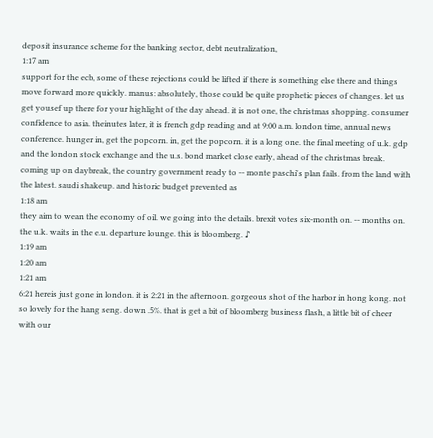deposit insurance scheme for the banking sector, debt neutralization,
1:17 am
support for the ecb, some of these rejections could be lifted if there is something else there and things move forward more quickly. manus: absolutely, those could be quite prophetic pieces of changes. let us get yousef up there for your highlight of the day ahead. it is not one, the christmas shopping. consumer confidence to asia. theinutes later, it is french gdp reading and at 9:00 a.m. london time, annual news conference. hunger in, get the popcorn. in, get the popcorn. it is a long one. the final meeting of u.k. gdp and the london stock exchange and the u.s. bond market close early, ahead of the christmas break. coming up on daybreak, the country government ready to -- monte paschi's plan fails. from the land with the latest. saudi shakeup. and historic budget prevented as
1:18 am
they aim to wean the economy of oil. we going into the details. brexit votes six-month on. -- months on. the u.k. waits in the e.u. departure lounge. this is bloomberg. ♪
1:19 am
1:20 am
1:21 am
6:21 hereis just gone in london. it is 2:21 in the afternoon. gorgeous shot of the harbor in hong kong. not so lovely for the hang seng. down .5%. that is get a bit of bloomberg business flash, a little bit of cheer with our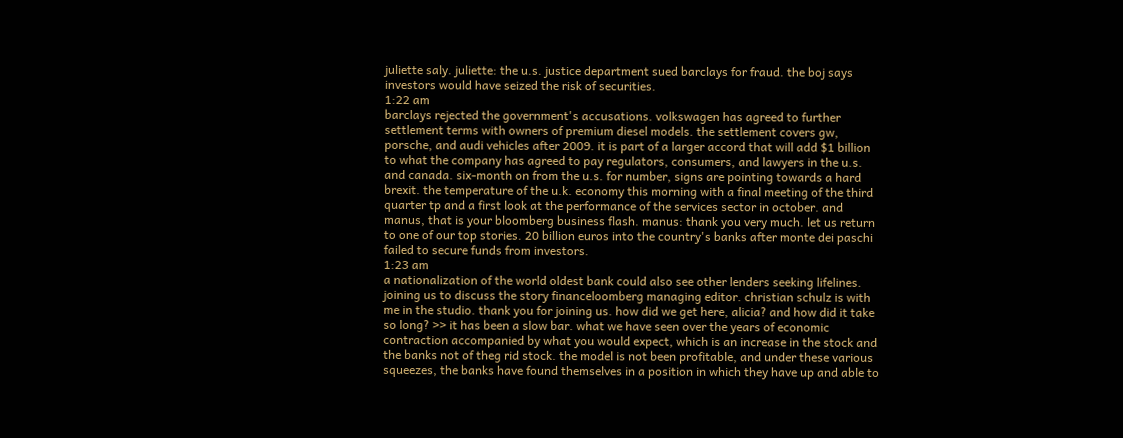juliette saly. juliette: the u.s. justice department sued barclays for fraud. the boj says investors would have seized the risk of securities.
1:22 am
barclays rejected the government's accusations. volkswagen has agreed to further settlement terms with owners of premium diesel models. the settlement covers gw, porsche, and audi vehicles after 2009. it is part of a larger accord that will add $1 billion to what the company has agreed to pay regulators, consumers, and lawyers in the u.s. and canada. six-month on from the u.s. for number, signs are pointing towards a hard brexit. the temperature of the u.k. economy this morning with a final meeting of the third quarter tp and a first look at the performance of the services sector in october. and manus, that is your bloomberg business flash. manus: thank you very much. let us return to one of our top stories. 20 billion euros into the country's banks after monte dei paschi failed to secure funds from investors.
1:23 am
a nationalization of the world oldest bank could also see other lenders seeking lifelines. joining us to discuss the story financeloomberg managing editor. christian schulz is with me in the studio. thank you for joining us. how did we get here, alicia? and how did it take so long? >> it has been a slow bar. what we have seen over the years of economic contraction accompanied by what you would expect, which is an increase in the stock and the banks not of theg rid stock. the model is not been profitable, and under these various squeezes, the banks have found themselves in a position in which they have up and able to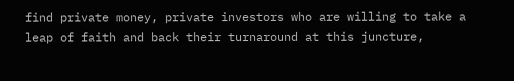find private money, private investors who are willing to take a leap of faith and back their turnaround at this juncture,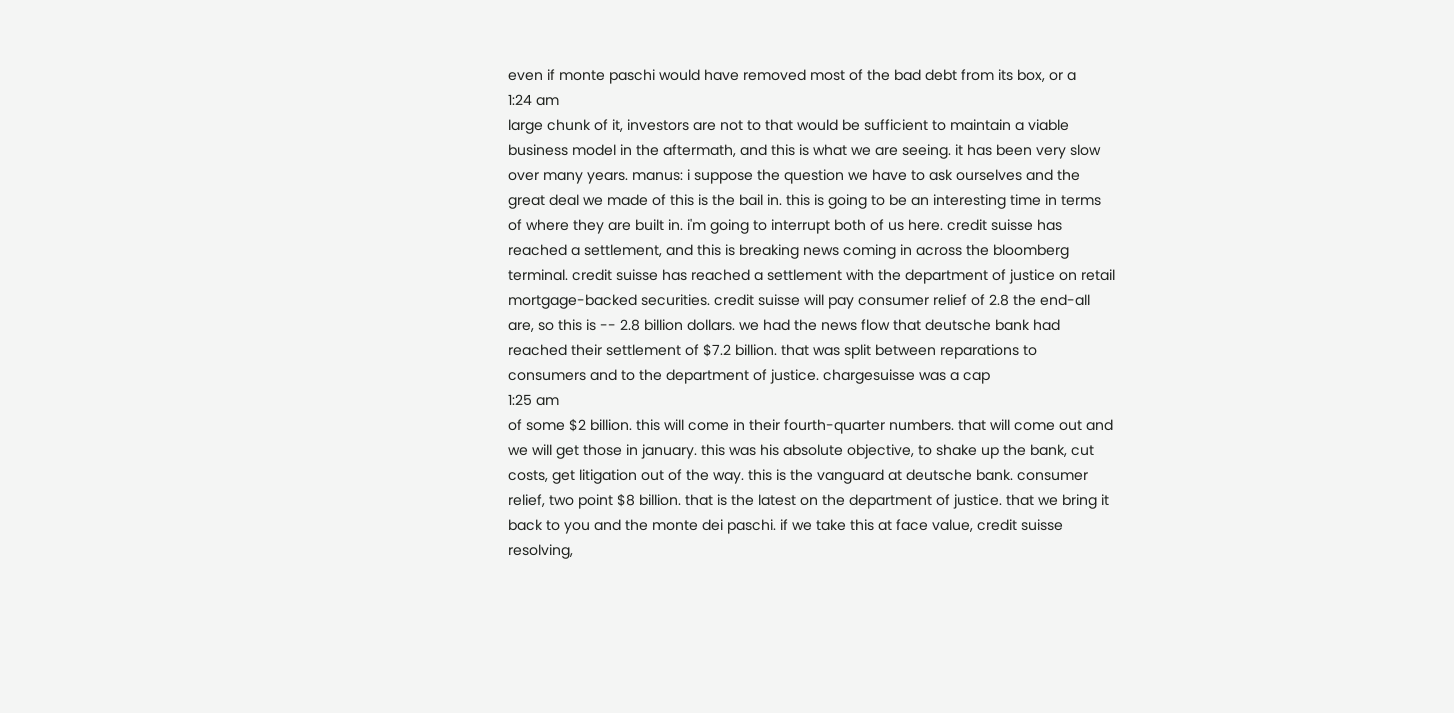even if monte paschi would have removed most of the bad debt from its box, or a
1:24 am
large chunk of it, investors are not to that would be sufficient to maintain a viable business model in the aftermath, and this is what we are seeing. it has been very slow over many years. manus: i suppose the question we have to ask ourselves and the great deal we made of this is the bail in. this is going to be an interesting time in terms of where they are built in. i'm going to interrupt both of us here. credit suisse has reached a settlement, and this is breaking news coming in across the bloomberg terminal. credit suisse has reached a settlement with the department of justice on retail mortgage-backed securities. credit suisse will pay consumer relief of 2.8 the end-all are, so this is -- 2.8 billion dollars. we had the news flow that deutsche bank had reached their settlement of $7.2 billion. that was split between reparations to consumers and to the department of justice. chargesuisse was a cap
1:25 am
of some $2 billion. this will come in their fourth-quarter numbers. that will come out and we will get those in january. this was his absolute objective, to shake up the bank, cut costs, get litigation out of the way. this is the vanguard at deutsche bank. consumer relief, two point $8 billion. that is the latest on the department of justice. that we bring it back to you and the monte dei paschi. if we take this at face value, credit suisse resolving,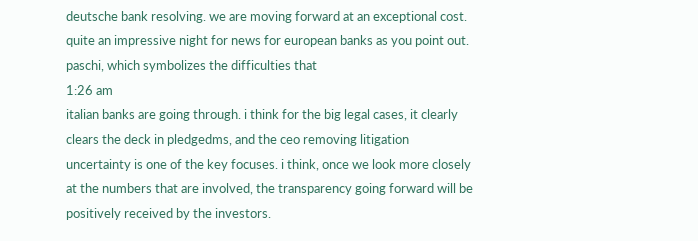deutsche bank resolving. we are moving forward at an exceptional cost. quite an impressive night for news for european banks as you point out. paschi, which symbolizes the difficulties that
1:26 am
italian banks are going through. i think for the big legal cases, it clearly clears the deck in pledgedms, and the ceo removing litigation uncertainty is one of the key focuses. i think, once we look more closely at the numbers that are involved, the transparency going forward will be positively received by the investors.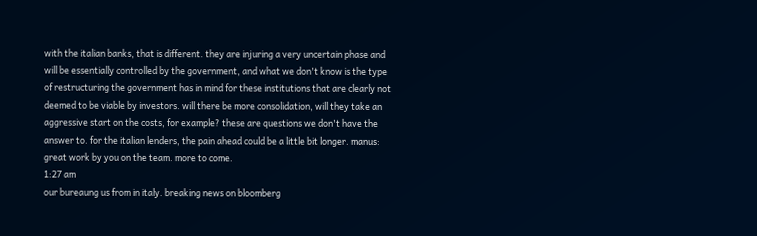with the italian banks, that is different. they are injuring a very uncertain phase and will be essentially controlled by the government, and what we don't know is the type of restructuring the government has in mind for these institutions that are clearly not deemed to be viable by investors. will there be more consolidation, will they take an aggressive start on the costs, for example? these are questions we don't have the answer to. for the italian lenders, the pain ahead could be a little bit longer. manus: great work by you on the team. more to come.
1:27 am
our bureaung us from in italy. breaking news on bloomberg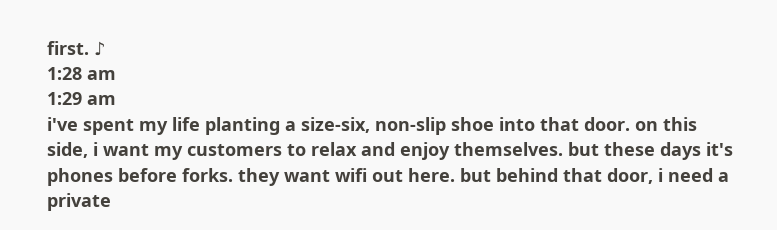first. ♪
1:28 am
1:29 am
i've spent my life planting a size-six, non-slip shoe into that door. on this side, i want my customers to relax and enjoy themselves. but these days it's phones before forks. they want wifi out here. but behind that door, i need a private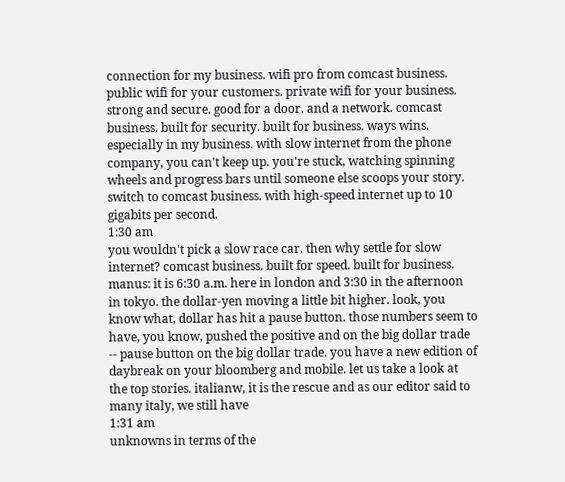connection for my business. wifi pro from comcast business. public wifi for your customers. private wifi for your business. strong and secure. good for a door. and a network. comcast business. built for security. built for business. ways wins. especially in my business. with slow internet from the phone company, you can't keep up. you're stuck, watching spinning wheels and progress bars until someone else scoops your story. switch to comcast business. with high-speed internet up to 10 gigabits per second.
1:30 am
you wouldn't pick a slow race car. then why settle for slow internet? comcast business. built for speed. built for business. manus: it is 6:30 a.m. here in london and 3:30 in the afternoon in tokyo. the dollar-yen moving a little bit higher. look, you know what, dollar has hit a pause button. those numbers seem to have, you know, pushed the positive and on the big dollar trade -- pause button on the big dollar trade. you have a new edition of daybreak on your bloomberg and mobile. let us take a look at the top stories. italianw, it is the rescue and as our editor said to many italy, we still have
1:31 am
unknowns in terms of the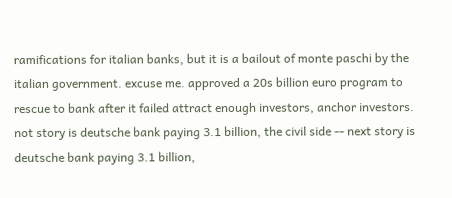ramifications for italian banks, but it is a bailout of monte paschi by the italian government. excuse me. approved a 20s billion euro program to rescue to bank after it failed attract enough investors, anchor investors. not story is deutsche bank paying 3.1 billion, the civil side -- next story is deutsche bank paying 3.1 billion,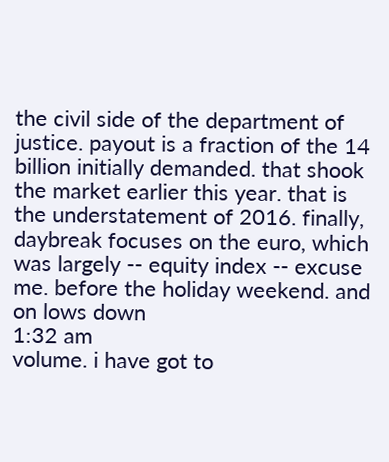the civil side of the department of justice. payout is a fraction of the 14 billion initially demanded. that shook the market earlier this year. that is the understatement of 2016. finally, daybreak focuses on the euro, which was largely -- equity index -- excuse me. before the holiday weekend. and on lows down
1:32 am
volume. i have got to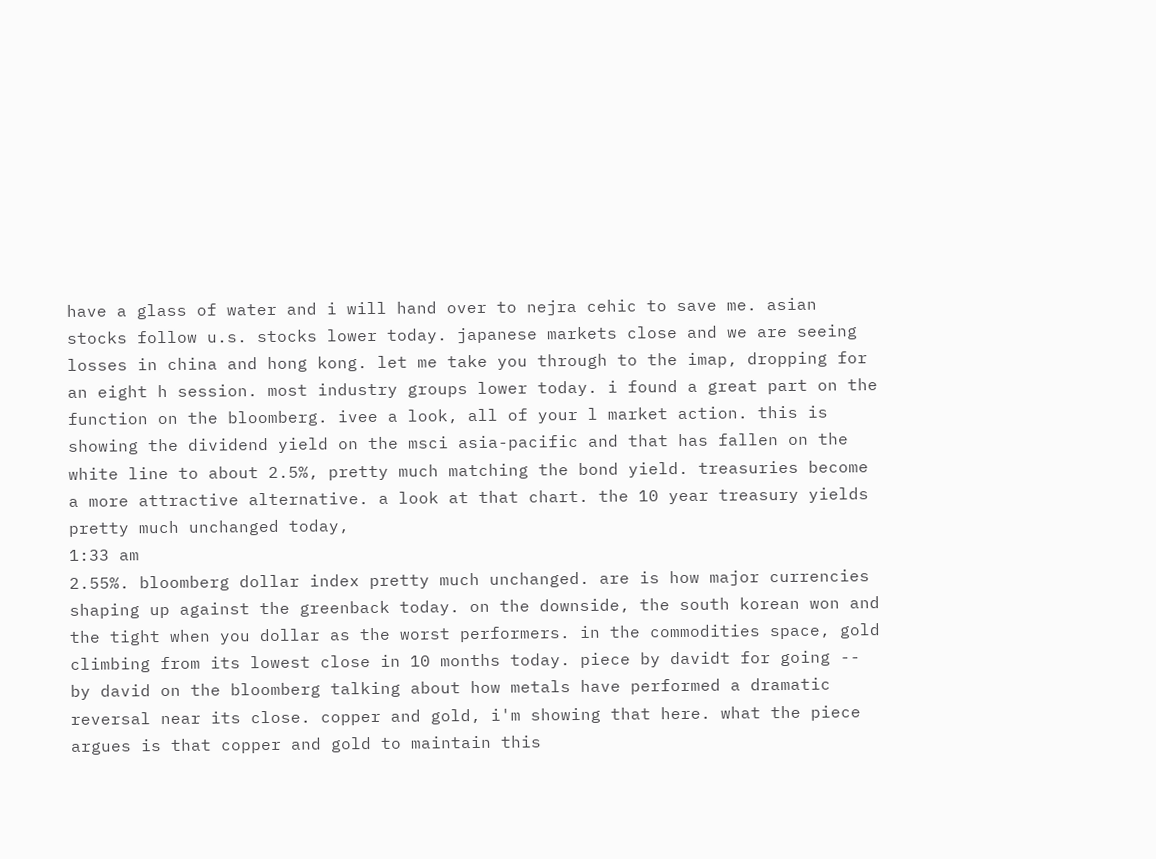have a glass of water and i will hand over to nejra cehic to save me. asian stocks follow u.s. stocks lower today. japanese markets close and we are seeing losses in china and hong kong. let me take you through to the imap, dropping for an eight h session. most industry groups lower today. i found a great part on the function on the bloomberg. ivee a look, all of your l market action. this is showing the dividend yield on the msci asia-pacific and that has fallen on the white line to about 2.5%, pretty much matching the bond yield. treasuries become a more attractive alternative. a look at that chart. the 10 year treasury yields pretty much unchanged today,
1:33 am
2.55%. bloomberg dollar index pretty much unchanged. are is how major currencies shaping up against the greenback today. on the downside, the south korean won and the tight when you dollar as the worst performers. in the commodities space, gold climbing from its lowest close in 10 months today. piece by davidt for going -- by david on the bloomberg talking about how metals have performed a dramatic reversal near its close. copper and gold, i'm showing that here. what the piece argues is that copper and gold to maintain this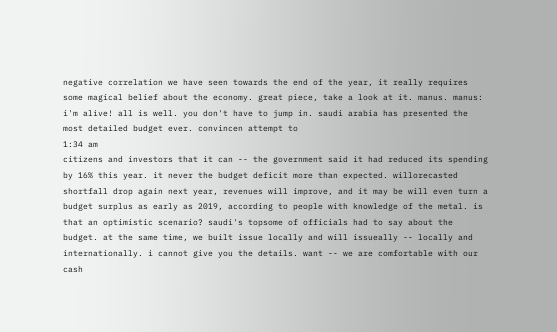negative correlation we have seen towards the end of the year, it really requires some magical belief about the economy. great piece, take a look at it. manus. manus: i'm alive! all is well. you don't have to jump in. saudi arabia has presented the most detailed budget ever. convincen attempt to
1:34 am
citizens and investors that it can -- the government said it had reduced its spending by 16% this year. it never the budget deficit more than expected. willorecasted shortfall drop again next year, revenues will improve, and it may be will even turn a budget surplus as early as 2019, according to people with knowledge of the metal. is that an optimistic scenario? saudi's topsome of officials had to say about the budget. at the same time, we built issue locally and will issueally -- locally and internationally. i cannot give you the details. want -- we are comfortable with our cash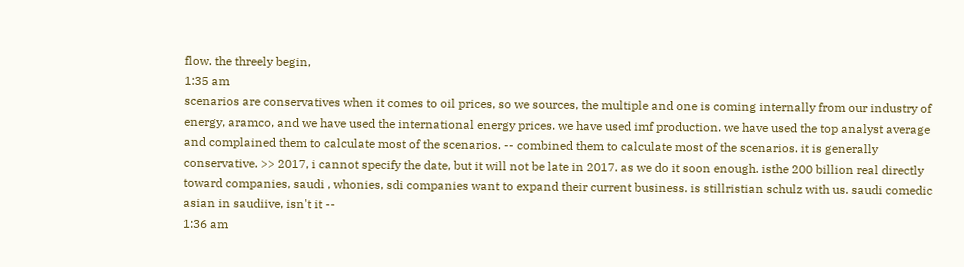flow. the threely begin,
1:35 am
scenarios are conservatives when it comes to oil prices, so we sources, the multiple and one is coming internally from our industry of energy, aramco, and we have used the international energy prices. we have used imf production. we have used the top analyst average and complained them to calculate most of the scenarios. -- combined them to calculate most of the scenarios. it is generally conservative. >> 2017, i cannot specify the date, but it will not be late in 2017. as we do it soon enough. isthe 200 billion real directly toward companies, saudi , whonies, sdi companies want to expand their current business. is stillristian schulz with us. saudi comedic asian in saudiive, isn't it --
1:36 am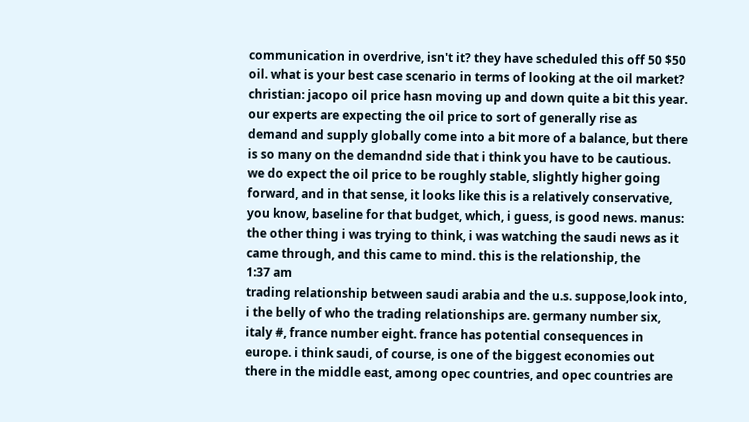communication in overdrive, isn't it? they have scheduled this off 50 $50 oil. what is your best case scenario in terms of looking at the oil market? christian: jacopo oil price hasn moving up and down quite a bit this year. our experts are expecting the oil price to sort of generally rise as demand and supply globally come into a bit more of a balance, but there is so many on the demandnd side that i think you have to be cautious. we do expect the oil price to be roughly stable, slightly higher going forward, and in that sense, it looks like this is a relatively conservative, you know, baseline for that budget, which, i guess, is good news. manus: the other thing i was trying to think, i was watching the saudi news as it came through, and this came to mind. this is the relationship, the
1:37 am
trading relationship between saudi arabia and the u.s. suppose,look into, i the belly of who the trading relationships are. germany number six, italy #, france number eight. france has potential consequences in europe. i think saudi, of course, is one of the biggest economies out there in the middle east, among opec countries, and opec countries are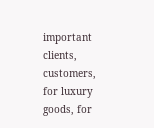important clients, customers, for luxury goods, for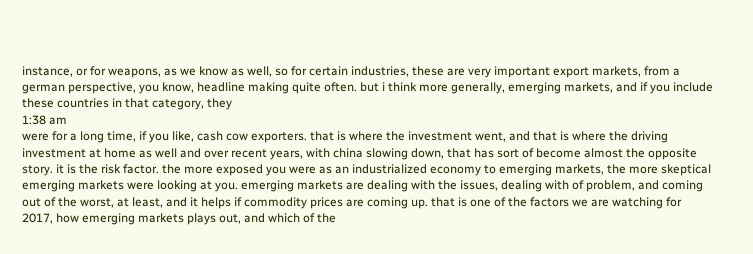instance, or for weapons, as we know as well, so for certain industries, these are very important export markets, from a german perspective, you know, headline making quite often. but i think more generally, emerging markets, and if you include these countries in that category, they
1:38 am
were for a long time, if you like, cash cow exporters. that is where the investment went, and that is where the driving investment at home as well and over recent years, with china slowing down, that has sort of become almost the opposite story. it is the risk factor. the more exposed you were as an industrialized economy to emerging markets, the more skeptical emerging markets were looking at you. emerging markets are dealing with the issues, dealing with of problem, and coming out of the worst, at least, and it helps if commodity prices are coming up. that is one of the factors we are watching for 2017, how emerging markets plays out, and which of the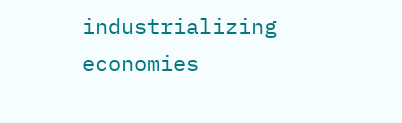industrializing economies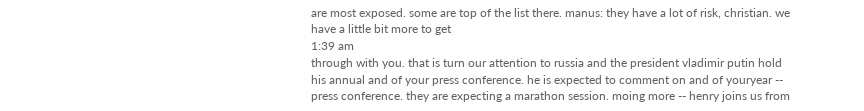are most exposed. some are top of the list there. manus: they have a lot of risk, christian. we have a little bit more to get
1:39 am
through with you. that is turn our attention to russia and the president vladimir putin hold his annual and of your press conference. he is expected to comment on and of youryear -- press conference. they are expecting a marathon session. moing more -- henry joins us from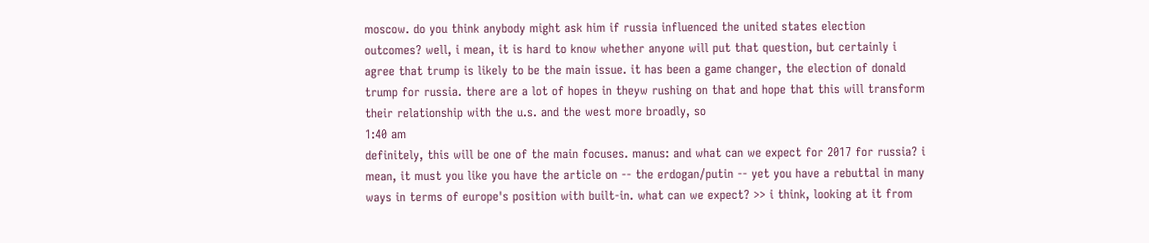moscow. do you think anybody might ask him if russia influenced the united states election outcomes? well, i mean, it is hard to know whether anyone will put that question, but certainly i agree that trump is likely to be the main issue. it has been a game changer, the election of donald trump for russia. there are a lot of hopes in theyw rushing on that and hope that this will transform their relationship with the u.s. and the west more broadly, so
1:40 am
definitely, this will be one of the main focuses. manus: and what can we expect for 2017 for russia? i mean, it must you like you have the article on -- the erdogan/putin -- yet you have a rebuttal in many ways in terms of europe's position with built-in. what can we expect? >> i think, looking at it from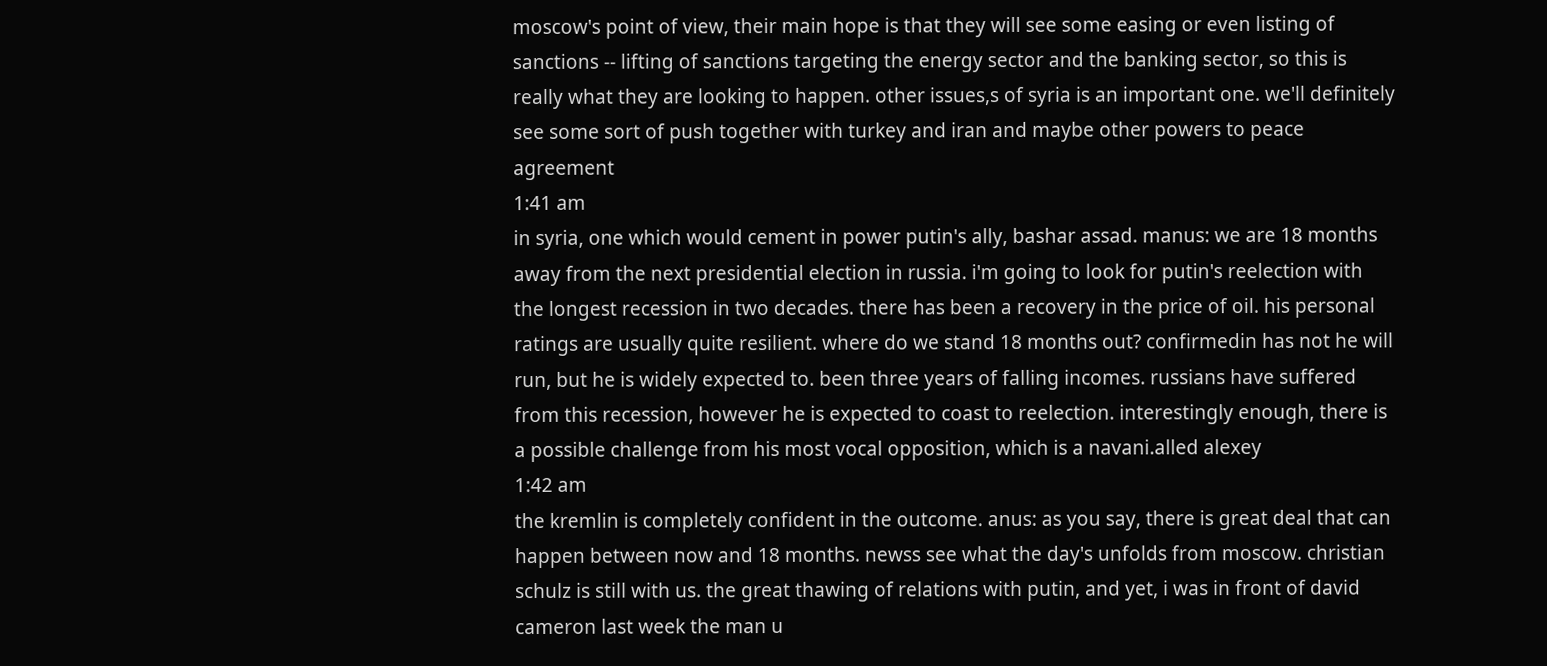moscow's point of view, their main hope is that they will see some easing or even listing of sanctions -- lifting of sanctions targeting the energy sector and the banking sector, so this is really what they are looking to happen. other issues,s of syria is an important one. we'll definitely see some sort of push together with turkey and iran and maybe other powers to peace agreement
1:41 am
in syria, one which would cement in power putin's ally, bashar assad. manus: we are 18 months away from the next presidential election in russia. i'm going to look for putin's reelection with the longest recession in two decades. there has been a recovery in the price of oil. his personal ratings are usually quite resilient. where do we stand 18 months out? confirmedin has not he will run, but he is widely expected to. been three years of falling incomes. russians have suffered from this recession, however he is expected to coast to reelection. interestingly enough, there is a possible challenge from his most vocal opposition, which is a navani.alled alexey
1:42 am
the kremlin is completely confident in the outcome. anus: as you say, there is great deal that can happen between now and 18 months. newss see what the day's unfolds from moscow. christian schulz is still with us. the great thawing of relations with putin, and yet, i was in front of david cameron last week the man u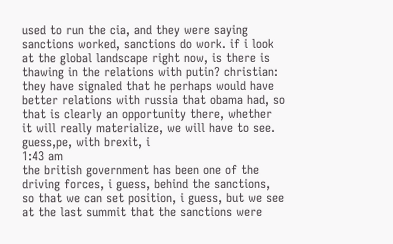used to run the cia, and they were saying sanctions worked, sanctions do work. if i look at the global landscape right now, is there is thawing in the relations with putin? christian: they have signaled that he perhaps would have better relations with russia that obama had, so that is clearly an opportunity there, whether it will really materialize, we will have to see. guess,pe, with brexit, i
1:43 am
the british government has been one of the driving forces, i guess, behind the sanctions, so that we can set position, i guess, but we see at the last summit that the sanctions were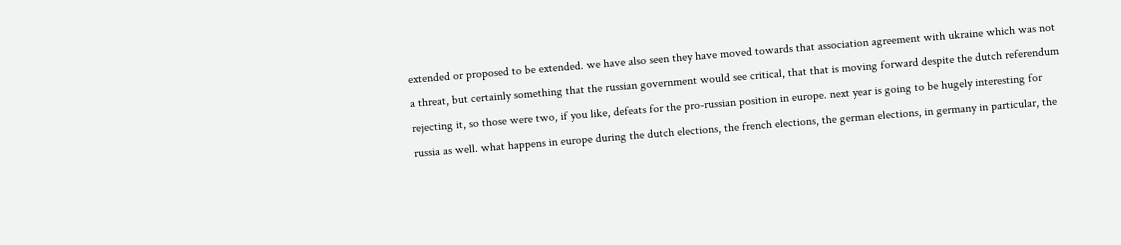extended or proposed to be extended. we have also seen they have moved towards that association agreement with ukraine which was not a threat, but certainly something that the russian government would see critical, that that is moving forward despite the dutch referendum rejecting it, so those were two, if you like, defeats for the pro-russian position in europe. next year is going to be hugely interesting for russia as well. what happens in europe during the dutch elections, the french elections, the german elections, in germany in particular, the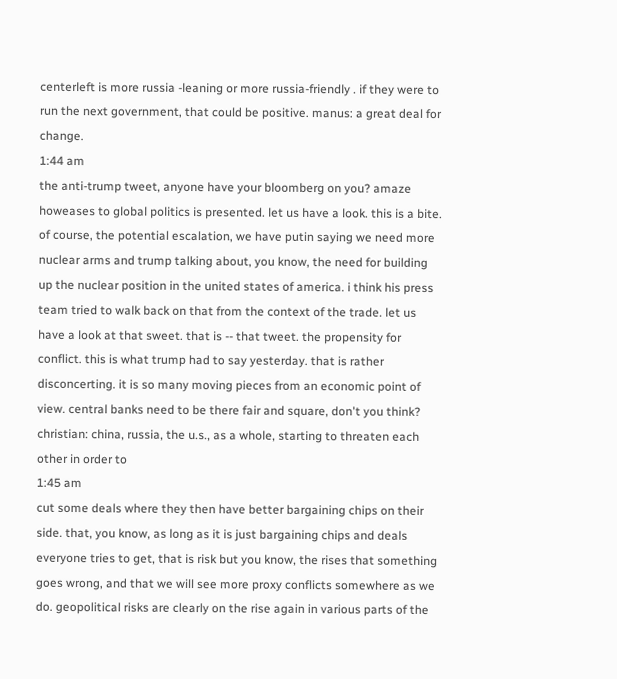centerleft is more russia -leaning or more russia-friendly . if they were to run the next government, that could be positive. manus: a great deal for change.
1:44 am
the anti-trump tweet, anyone have your bloomberg on you? amaze howeases to global politics is presented. let us have a look. this is a bite. of course, the potential escalation, we have putin saying we need more nuclear arms and trump talking about, you know, the need for building up the nuclear position in the united states of america. i think his press team tried to walk back on that from the context of the trade. let us have a look at that sweet. that is -- that tweet. the propensity for conflict. this is what trump had to say yesterday. that is rather disconcerting. it is so many moving pieces from an economic point of view. central banks need to be there fair and square, don't you think? christian: china, russia, the u.s., as a whole, starting to threaten each other in order to
1:45 am
cut some deals where they then have better bargaining chips on their side. that, you know, as long as it is just bargaining chips and deals everyone tries to get, that is risk but you know, the rises that something goes wrong, and that we will see more proxy conflicts somewhere as we do. geopolitical risks are clearly on the rise again in various parts of the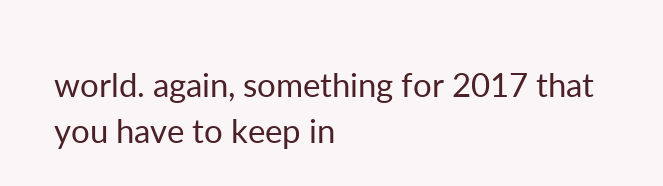world. again, something for 2017 that you have to keep in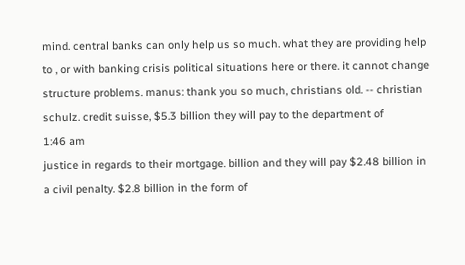mind. central banks can only help us so much. what they are providing help to , or with banking crisis political situations here or there. it cannot change structure problems. manus: thank you so much, christians old. -- christian schulz. credit suisse, $5.3 billion they will pay to the department of
1:46 am
justice in regards to their mortgage. billion and they will pay $2.48 billion in a civil penalty. $2.8 billion in the form of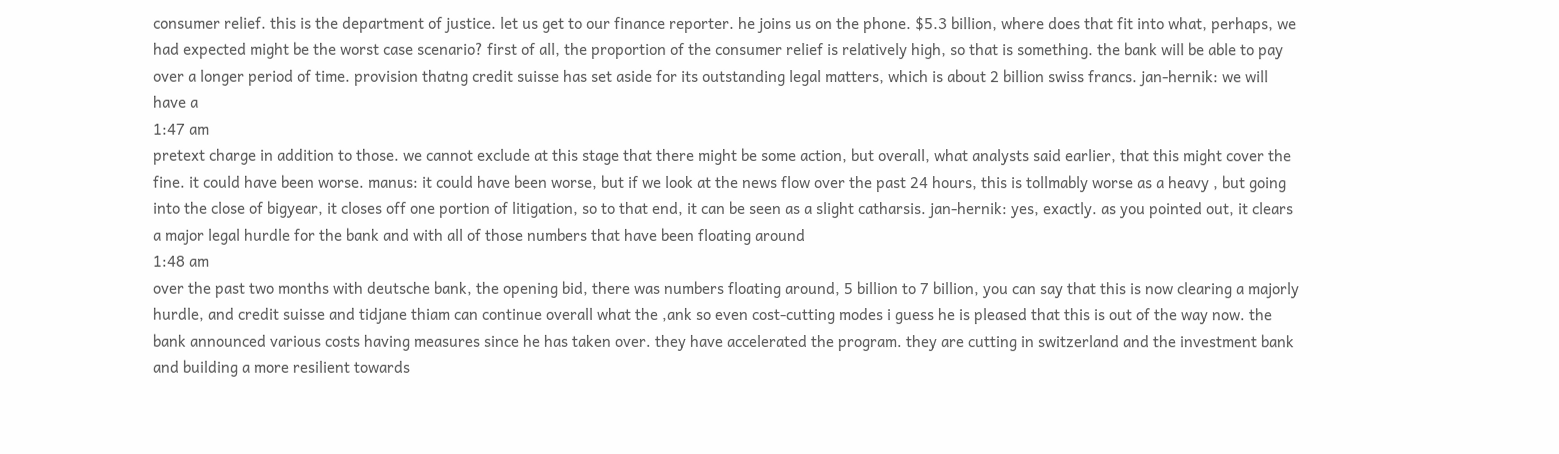consumer relief. this is the department of justice. let us get to our finance reporter. he joins us on the phone. $5.3 billion, where does that fit into what, perhaps, we had expected might be the worst case scenario? first of all, the proportion of the consumer relief is relatively high, so that is something. the bank will be able to pay over a longer period of time. provision thatng credit suisse has set aside for its outstanding legal matters, which is about 2 billion swiss francs. jan-hernik: we will have a
1:47 am
pretext charge in addition to those. we cannot exclude at this stage that there might be some action, but overall, what analysts said earlier, that this might cover the fine. it could have been worse. manus: it could have been worse, but if we look at the news flow over the past 24 hours, this is tollmably worse as a heavy , but going into the close of bigyear, it closes off one portion of litigation, so to that end, it can be seen as a slight catharsis. jan-hernik: yes, exactly. as you pointed out, it clears a major legal hurdle for the bank and with all of those numbers that have been floating around
1:48 am
over the past two months with deutsche bank, the opening bid, there was numbers floating around, 5 billion to 7 billion, you can say that this is now clearing a majorly hurdle, and credit suisse and tidjane thiam can continue overall what the ,ank so even cost-cutting modes i guess he is pleased that this is out of the way now. the bank announced various costs having measures since he has taken over. they have accelerated the program. they are cutting in switzerland and the investment bank and building a more resilient towards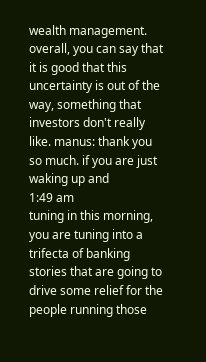wealth management. overall, you can say that it is good that this uncertainty is out of the way, something that investors don't really like. manus: thank you so much. if you are just waking up and
1:49 am
tuning in this morning, you are tuning into a trifecta of banking stories that are going to drive some relief for the people running those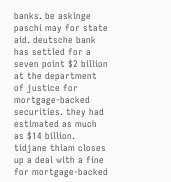banks. be askinge paschi may for state aid. deutsche bank has settled for a seven point $2 billion at the department of justice for mortgage-backed securities. they had estimated as much as $14 billion. tidjane thiam closes up a deal with a fine for mortgage-backed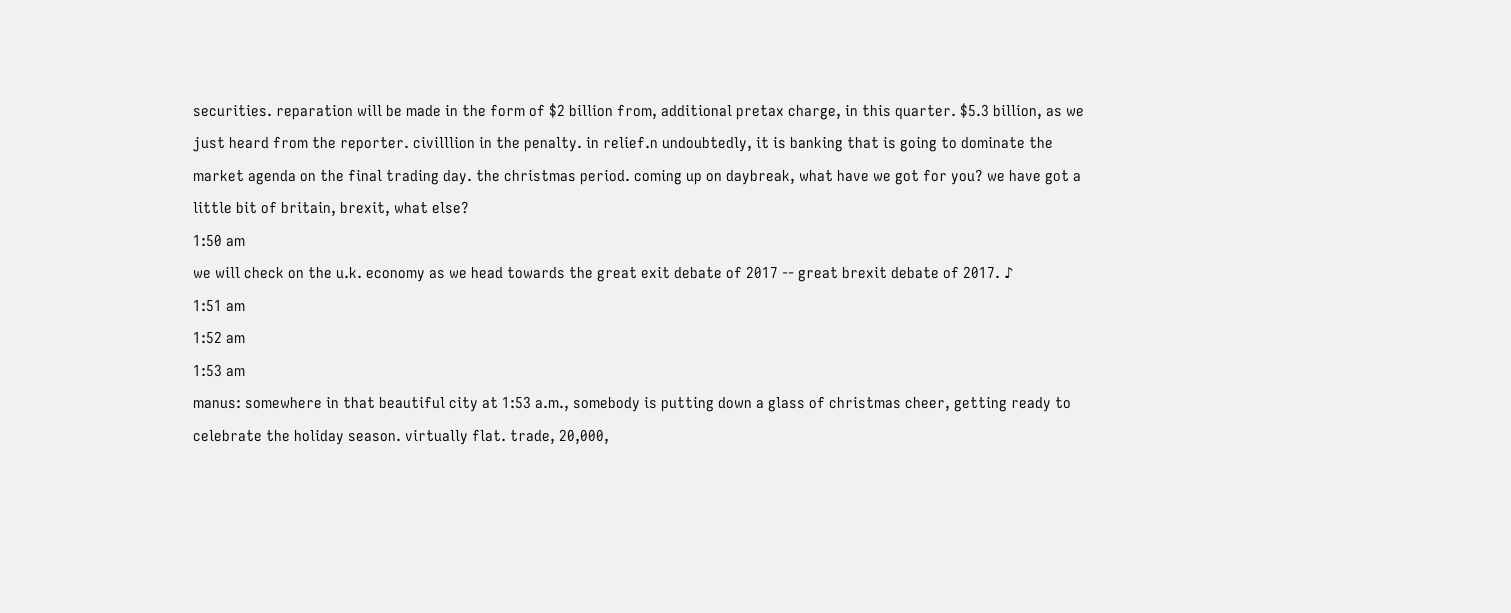securities. reparation will be made in the form of $2 billion from, additional pretax charge, in this quarter. $5.3 billion, as we just heard from the reporter. civilllion in the penalty. in relief.n undoubtedly, it is banking that is going to dominate the market agenda on the final trading day. the christmas period. coming up on daybreak, what have we got for you? we have got a little bit of britain, brexit, what else?
1:50 am
we will check on the u.k. economy as we head towards the great exit debate of 2017 -- great brexit debate of 2017. ♪
1:51 am
1:52 am
1:53 am
manus: somewhere in that beautiful city at 1:53 a.m., somebody is putting down a glass of christmas cheer, getting ready to celebrate the holiday season. virtually flat. trade, 20,000,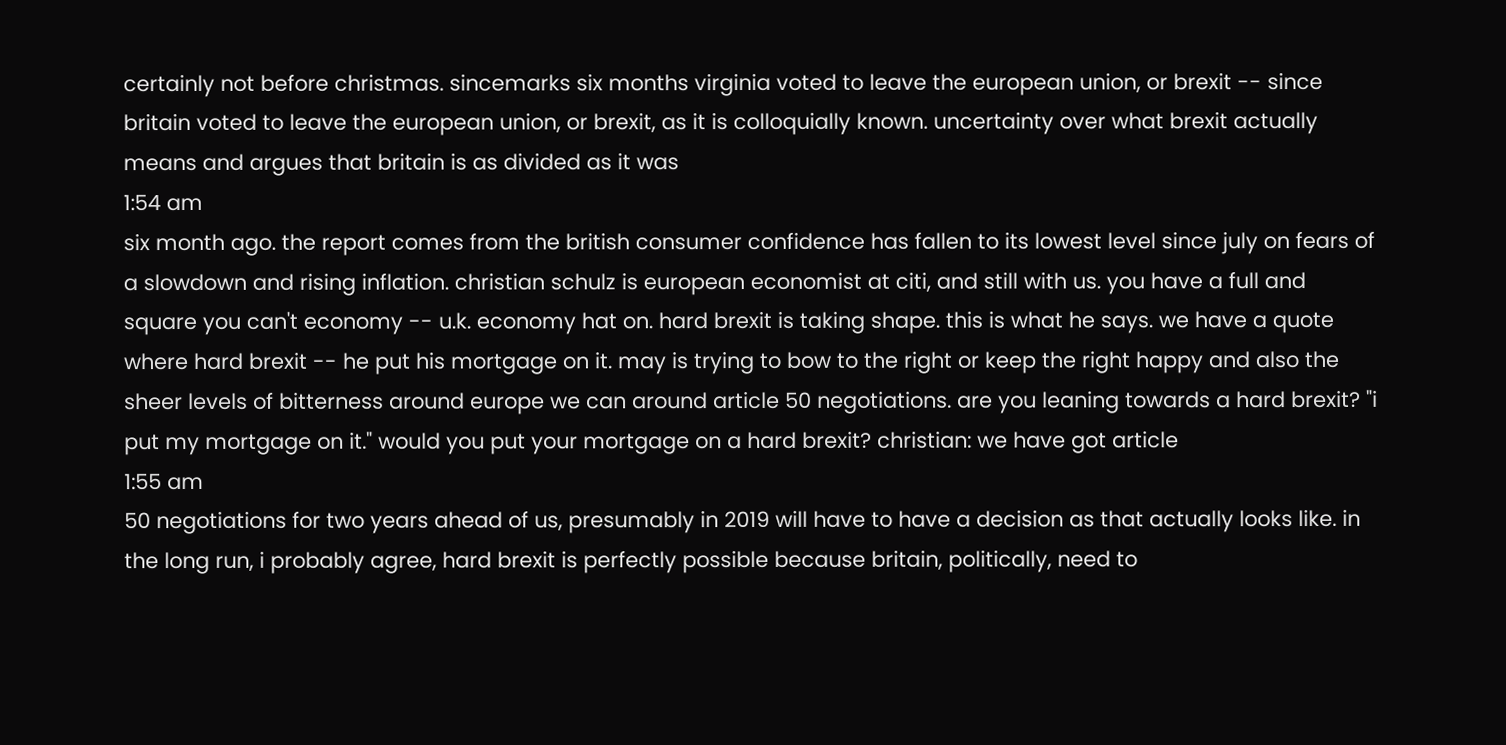certainly not before christmas. sincemarks six months virginia voted to leave the european union, or brexit -- since britain voted to leave the european union, or brexit, as it is colloquially known. uncertainty over what brexit actually means and argues that britain is as divided as it was
1:54 am
six month ago. the report comes from the british consumer confidence has fallen to its lowest level since july on fears of a slowdown and rising inflation. christian schulz is european economist at citi, and still with us. you have a full and square you can't economy -- u.k. economy hat on. hard brexit is taking shape. this is what he says. we have a quote where hard brexit -- he put his mortgage on it. may is trying to bow to the right or keep the right happy and also the sheer levels of bitterness around europe we can around article 50 negotiations. are you leaning towards a hard brexit? "i put my mortgage on it." would you put your mortgage on a hard brexit? christian: we have got article
1:55 am
50 negotiations for two years ahead of us, presumably in 2019 will have to have a decision as that actually looks like. in the long run, i probably agree, hard brexit is perfectly possible because britain, politically, need to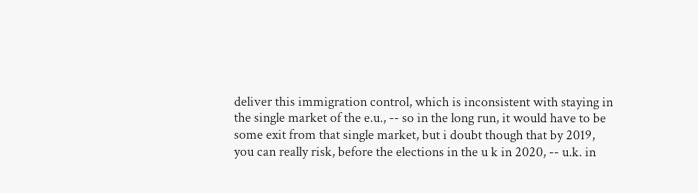deliver this immigration control, which is inconsistent with staying in the single market of the e.u., -- so in the long run, it would have to be some exit from that single market, but i doubt though that by 2019, you can really risk, before the elections in the u k in 2020, -- u.k. in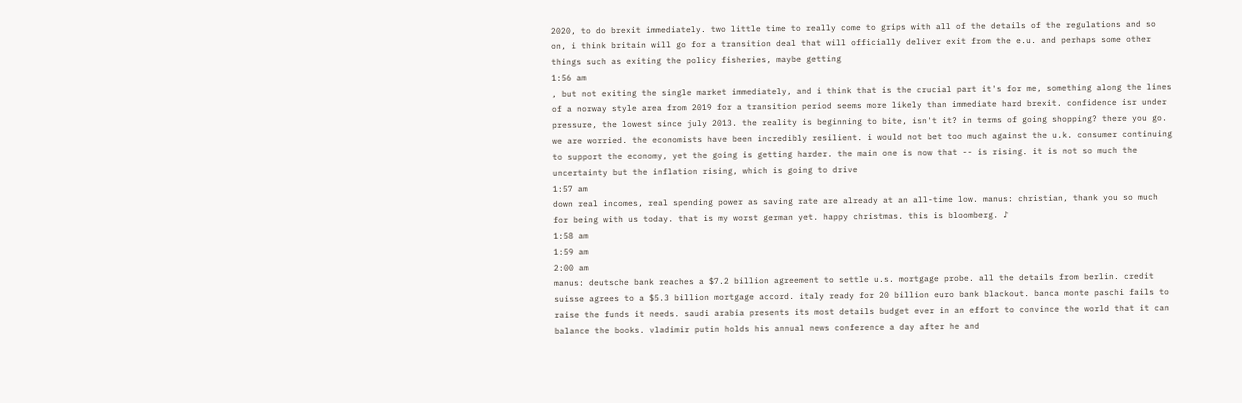2020, to do brexit immediately. two little time to really come to grips with all of the details of the regulations and so on, i think britain will go for a transition deal that will officially deliver exit from the e.u. and perhaps some other things such as exiting the policy fisheries, maybe getting
1:56 am
, but not exiting the single market immediately, and i think that is the crucial part it's for me, something along the lines of a norway style area from 2019 for a transition period seems more likely than immediate hard brexit. confidence isr under pressure, the lowest since july 2013. the reality is beginning to bite, isn't it? in terms of going shopping? there you go. we are worried. the economists have been incredibly resilient. i would not bet too much against the u.k. consumer continuing to support the economy, yet the going is getting harder. the main one is now that -- is rising. it is not so much the uncertainty but the inflation rising, which is going to drive
1:57 am
down real incomes, real spending power as saving rate are already at an all-time low. manus: christian, thank you so much for being with us today. that is my worst german yet. happy christmas. this is bloomberg. ♪
1:58 am
1:59 am
2:00 am
manus: deutsche bank reaches a $7.2 billion agreement to settle u.s. mortgage probe. all the details from berlin. credit suisse agrees to a $5.3 billion mortgage accord. italy ready for 20 billion euro bank blackout. banca monte paschi fails to raise the funds it needs. saudi arabia presents its most details budget ever in an effort to convince the world that it can balance the books. vladimir putin holds his annual news conference a day after he and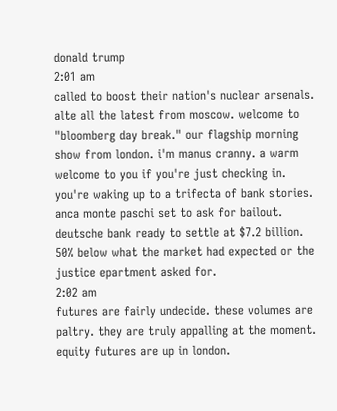donald trump
2:01 am
called to boost their nation's nuclear arsenals. alte all the latest from moscow. welcome to "bloomberg day break." our flagship morning show from london. i'm manus cranny. a warm welcome to you if you're just checking in. you're waking up to a trifecta of bank stories. anca monte paschi set to ask for bailout. deutsche bank ready to settle at $7.2 billion. 50% below what the market had expected or the justice epartment asked for.
2:02 am
futures are fairly undecide. these volumes are paltry. they are truly appalling at the moment. equity futures are up in london.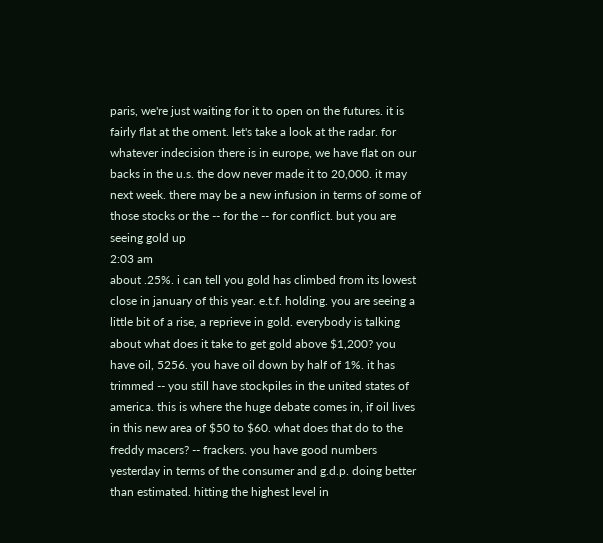paris, we're just waiting for it to open on the futures. it is fairly flat at the oment. let's take a look at the radar. for whatever indecision there is in europe, we have flat on our backs in the u.s. the dow never made it to 20,000. it may next week. there may be a new infusion in terms of some of those stocks or the -- for the -- for conflict. but you are seeing gold up
2:03 am
about .25%. i can tell you gold has climbed from its lowest close in january of this year. e.t.f. holding. you are seeing a little bit of a rise, a reprieve in gold. everybody is talking about what does it take to get gold above $1,200? you have oil, 5256. you have oil down by half of 1%. it has trimmed -- you still have stockpiles in the united states of america. this is where the huge debate comes in, if oil lives in this new area of $50 to $60. what does that do to the freddy macers? -- frackers. you have good numbers yesterday in terms of the consumer and g.d.p. doing better than estimated. hitting the highest level in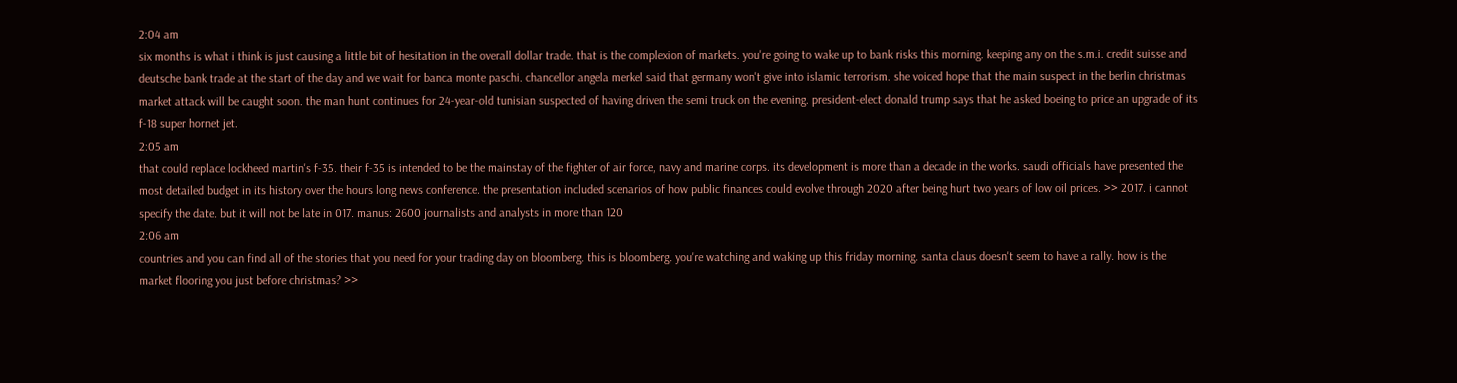2:04 am
six months is what i think is just causing a little bit of hesitation in the overall dollar trade. that is the complexion of markets. you're going to wake up to bank risks this morning. keeping any on the s.m.i. credit suisse and deutsche bank trade at the start of the day and we wait for banca monte paschi. chancellor angela merkel said that germany won't give into islamic terrorism. she voiced hope that the main suspect in the berlin christmas market attack will be caught soon. the man hunt continues for 24-year-old tunisian suspected of having driven the semi truck on the evening. president-elect donald trump says that he asked boeing to price an upgrade of its f-18 super hornet jet.
2:05 am
that could replace lockheed martin's f-35. their f-35 is intended to be the mainstay of the fighter of air force, navy and marine corps. its development is more than a decade in the works. saudi officials have presented the most detailed budget in its history over the hours long news conference. the presentation included scenarios of how public finances could evolve through 2020 after being hurt two years of low oil prices. >> 2017. i cannot specify the date. but it will not be late in 017. manus: 2600 journalists and analysts in more than 120
2:06 am
countries and you can find all of the stories that you need for your trading day on bloomberg. this is bloomberg. you're watching and waking up this friday morning. santa claus doesn't seem to have a rally. how is the market flooring you just before christmas? >>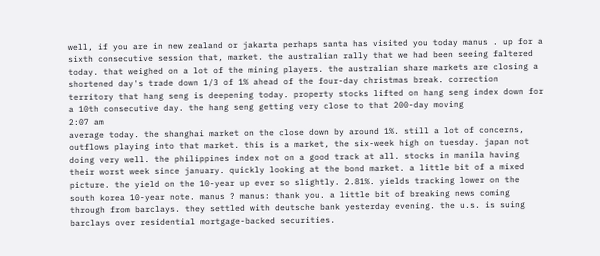well, if you are in new zealand or jakarta perhaps santa has visited you today manus . up for a sixth consecutive session that, market. the australian rally that we had been seeing faltered today. that weighed on a lot of the mining players. the australian share markets are closing a shortened day's trade down 1/3 of 1% ahead of the four-day christmas break. correction territory that hang seng is deepening today. property stocks lifted on hang seng index down for a 10th consecutive day. the hang seng getting very close to that 200-day moving
2:07 am
average today. the shanghai market on the close down by around 1%. still a lot of concerns, outflows playing into that market. this is a market, the six-week high on tuesday. japan not doing very well. the philippines index not on a good track at all. stocks in manila having their worst week since january. quickly looking at the bond market. a little bit of a mixed picture. the yield on the 10-year up ever so slightly. 2.81%. yields tracking lower on the south korea 10-year note. manus ? manus: thank you. a little bit of breaking news coming through from barclays. they settled with deutsche bank yesterday evening. the u.s. is suing barclays over residential mortgage-backed securities.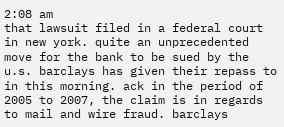2:08 am
that lawsuit filed in a federal court in new york. quite an unprecedented move for the bank to be sued by the u.s. barclays has given their repass to in this morning. ack in the period of 2005 to 2007, the claim is in regards to mail and wire fraud. barclays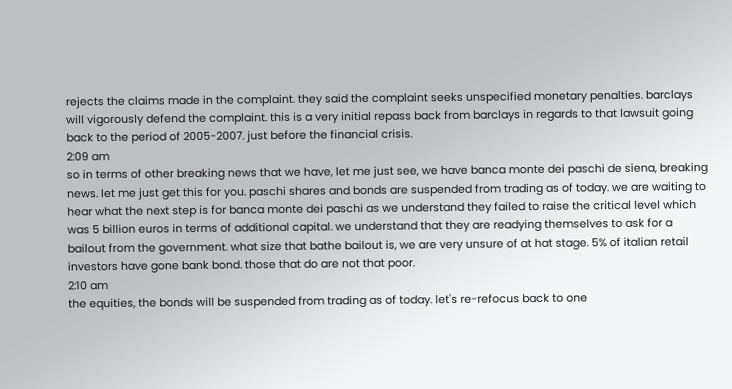rejects the claims made in the complaint. they said the complaint seeks unspecified monetary penalties. barclays will vigorously defend the complaint. this is a very initial repass back from barclays in regards to that lawsuit going back to the period of 2005-2007. just before the financial crisis.
2:09 am
so in terms of other breaking news that we have, let me just see, we have banca monte dei paschi de siena, breaking news. let me just get this for you. paschi shares and bonds are suspended from trading as of today. we are waiting to hear what the next step is for banca monte dei paschi as we understand they failed to raise the critical level which was 5 billion euros in terms of additional capital. we understand that they are readying themselves to ask for a bailout from the government. what size that bathe bailout is, we are very unsure of at hat stage. 5% of italian retail investors have gone bank bond. those that do are not that poor.
2:10 am
the equities, the bonds will be suspended from trading as of today. let's re-refocus back to one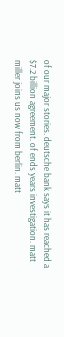of our major stories. deutsche bank says it has reached a $7.2 billion agreement. of ends years investigation. matt miller joins us now from berlin. matt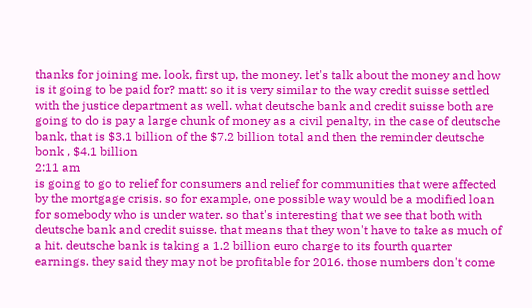thanks for joining me. look, first up, the money. let's talk about the money and how is it going to be paid for? matt: so it is very similar to the way credit suisse settled with the justice department as well. what deutsche bank and credit suisse both are going to do is pay a large chunk of money as a civil penalty, in the case of deutsche bank, that is $3.1 billion of the $7.2 billion total and then the reminder deutsche bonk , $4.1 billion
2:11 am
is going to go to relief for consumers and relief for communities that were affected by the mortgage crisis. so for example, one possible way would be a modified loan for somebody who is under water. so that's interesting that we see that both with deutsche bank and credit suisse. that means that they won't have to take as much of a hit. deutsche bank is taking a 1.2 billion euro charge to its fourth quarter earnings. they said they may not be profitable for 2016. those numbers don't come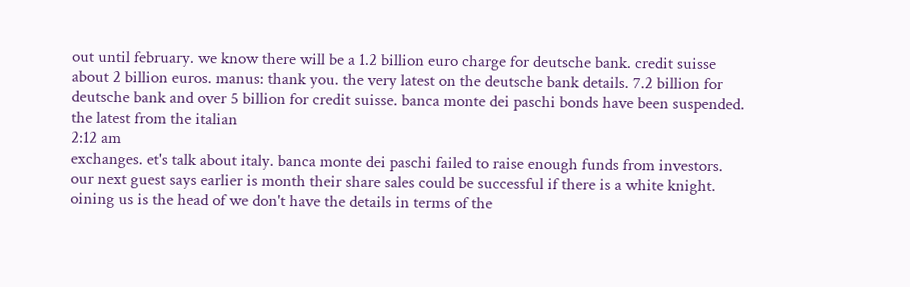out until february. we know there will be a 1.2 billion euro charge for deutsche bank. credit suisse about 2 billion euros. manus: thank you. the very latest on the deutsche bank details. 7.2 billion for deutsche bank and over 5 billion for credit suisse. banca monte dei paschi bonds have been suspended. the latest from the italian
2:12 am
exchanges. et's talk about italy. banca monte dei paschi failed to raise enough funds from investors. our next guest says earlier is month their share sales could be successful if there is a white knight. oining us is the head of we don't have the details in terms of the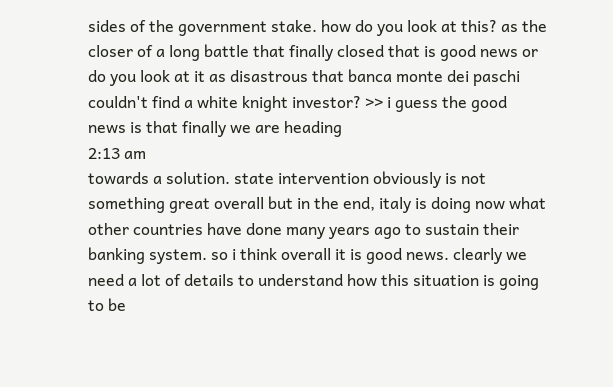sides of the government stake. how do you look at this? as the closer of a long battle that finally closed that is good news or do you look at it as disastrous that banca monte dei paschi couldn't find a white knight investor? >> i guess the good news is that finally we are heading
2:13 am
towards a solution. state intervention obviously is not something great overall but in the end, italy is doing now what other countries have done many years ago to sustain their banking system. so i think overall it is good news. clearly we need a lot of details to understand how this situation is going to be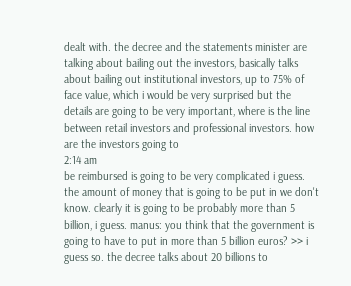dealt with. the decree and the statements minister are talking about bailing out the investors, basically talks about bailing out institutional investors, up to 75% of face value, which i would be very surprised but the details are going to be very important, where is the line between retail investors and professional investors. how are the investors going to
2:14 am
be reimbursed is going to be very complicated i guess. the amount of money that is going to be put in we don't know. clearly it is going to be probably more than 5 billion, i guess. manus: you think that the government is going to have to put in more than 5 billion euros? >> i guess so. the decree talks about 20 billions to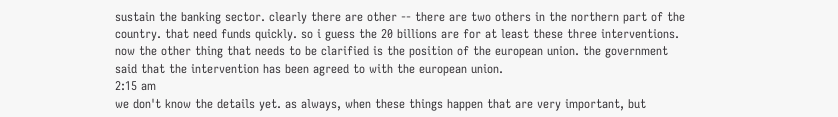sustain the banking sector. clearly there are other -- there are two others in the northern part of the country. that need funds quickly. so i guess the 20 billions are for at least these three interventions. now the other thing that needs to be clarified is the position of the european union. the government said that the intervention has been agreed to with the european union.
2:15 am
we don't know the details yet. as always, when these things happen that are very important, but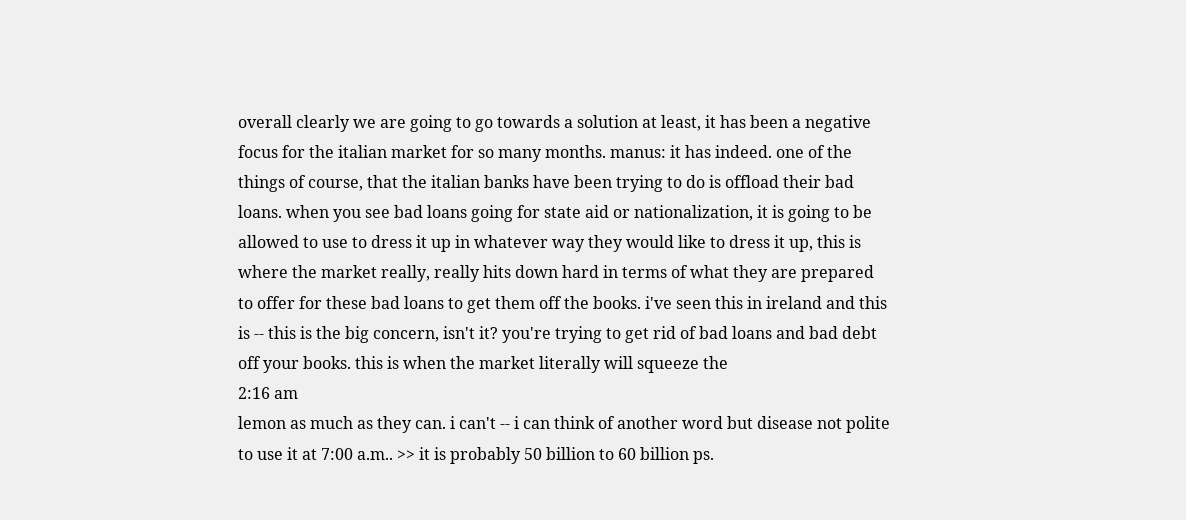overall clearly we are going to go towards a solution at least, it has been a negative focus for the italian market for so many months. manus: it has indeed. one of the things of course, that the italian banks have been trying to do is offload their bad loans. when you see bad loans going for state aid or nationalization, it is going to be allowed to use to dress it up in whatever way they would like to dress it up, this is where the market really, really hits down hard in terms of what they are prepared to offer for these bad loans to get them off the books. i've seen this in ireland and this is -- this is the big concern, isn't it? you're trying to get rid of bad loans and bad debt off your books. this is when the market literally will squeeze the
2:16 am
lemon as much as they can. i can't -- i can think of another word but disease not polite to use it at 7:00 a.m.. >> it is probably 50 billion to 60 billion ps.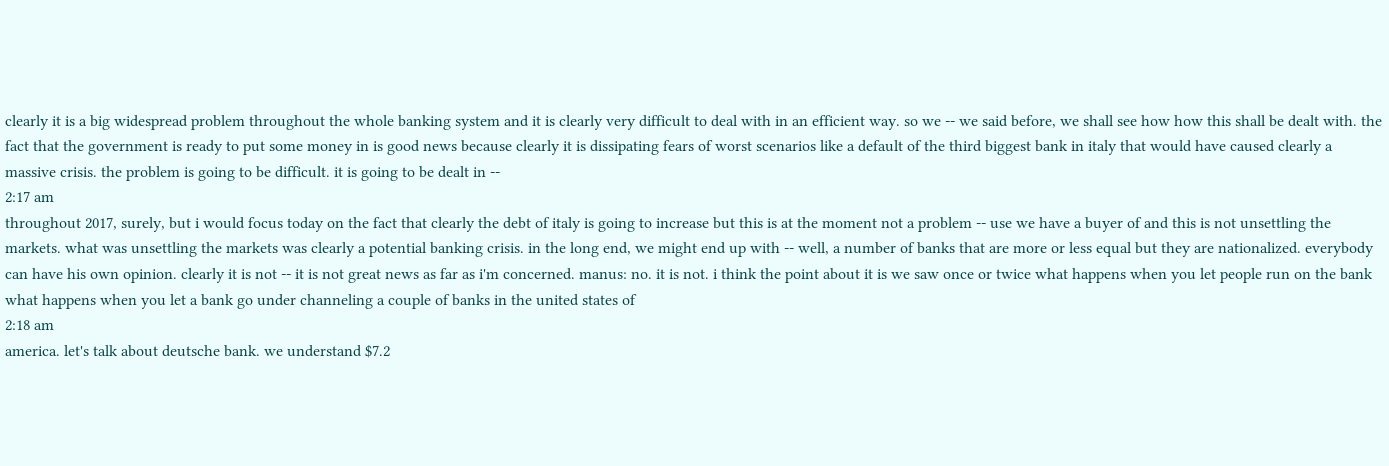clearly it is a big widespread problem throughout the whole banking system and it is clearly very difficult to deal with in an efficient way. so we -- we said before, we shall see how how this shall be dealt with. the fact that the government is ready to put some money in is good news because clearly it is dissipating fears of worst scenarios like a default of the third biggest bank in italy that would have caused clearly a massive crisis. the problem is going to be difficult. it is going to be dealt in --
2:17 am
throughout 2017, surely, but i would focus today on the fact that clearly the debt of italy is going to increase but this is at the moment not a problem -- use we have a buyer of and this is not unsettling the markets. what was unsettling the markets was clearly a potential banking crisis. in the long end, we might end up with -- well, a number of banks that are more or less equal but they are nationalized. everybody can have his own opinion. clearly it is not -- it is not great news as far as i'm concerned. manus: no. it is not. i think the point about it is we saw once or twice what happens when you let people run on the bank what happens when you let a bank go under channeling a couple of banks in the united states of
2:18 am
america. let's talk about deutsche bank. we understand $7.2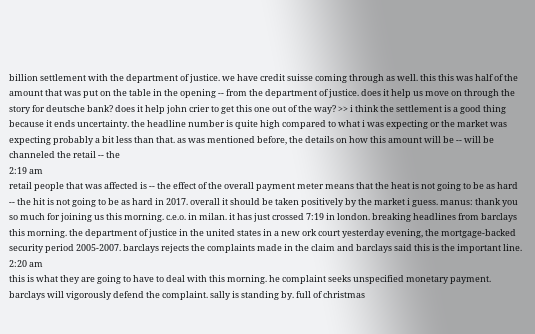billion settlement with the department of justice. we have credit suisse coming through as well. this this was half of the amount that was put on the table in the opening -- from the department of justice. does it help us move on through the story for deutsche bank? does it help john crier to get this one out of the way? >> i think the settlement is a good thing because it ends uncertainty. the headline number is quite high compared to what i was expecting or the market was expecting probably a bit less than that. as was mentioned before, the details on how this amount will be -- will be channeled the retail -- the
2:19 am
retail people that was affected is -- the effect of the overall payment meter means that the heat is not going to be as hard -- the hit is not going to be as hard in 2017. overall it should be taken positively by the market i guess. manus: thank you so much for joining us this morning. c.e.o. in milan. it has just crossed 7:19 in london. breaking headlines from barclays this morning. the department of justice in the united states in a new ork court yesterday evening, the mortgage-backed security period 2005-2007. barclays rejects the complaints made in the claim and barclays said this is the important line.
2:20 am
this is what they are going to have to deal with this morning. he complaint seeks unspecified monetary payment. barclays will vigorously defend the complaint. sally is standing by. full of christmas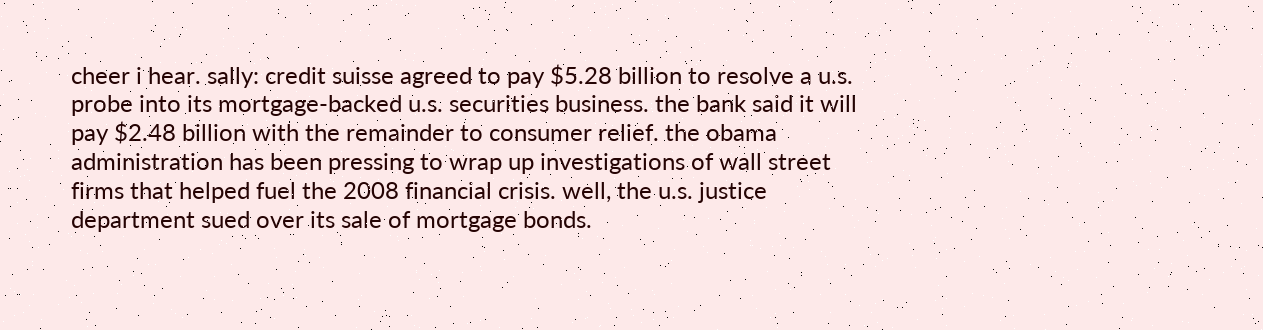cheer i hear. sally: credit suisse agreed to pay $5.28 billion to resolve a u.s. probe into its mortgage-backed u.s. securities business. the bank said it will pay $2.48 billion with the remainder to consumer relief. the obama administration has been pressing to wrap up investigations of wall street firms that helped fuel the 2008 financial crisis. well, the u.s. justice department sued over its sale of mortgage bonds.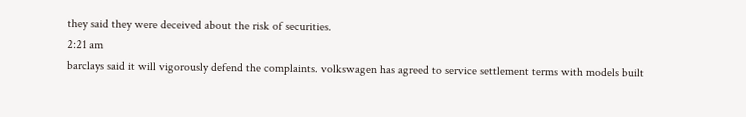they said they were deceived about the risk of securities.
2:21 am
barclays said it will vigorously defend the complaints. volkswagen has agreed to service settlement terms with models built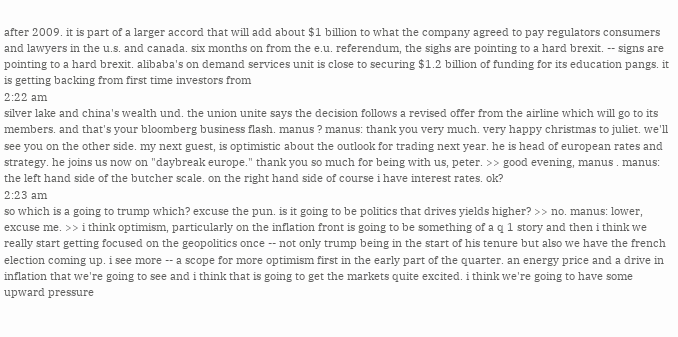after 2009. it is part of a larger accord that will add about $1 billion to what the company agreed to pay regulators consumers and lawyers in the u.s. and canada. six months on from the e.u. referendum, the sighs are pointing to a hard brexit. -- signs are pointing to a hard brexit. alibaba's on demand services unit is close to securing $1.2 billion of funding for its education pangs. it is getting backing from first time investors from
2:22 am
silver lake and china's wealth und. the union unite says the decision follows a revised offer from the airline which will go to its members. and that's your bloomberg business flash. manus ? manus: thank you very much. very happy christmas to juliet. we'll see you on the other side. my next guest, is optimistic about the outlook for trading next year. he is head of european rates and strategy. he joins us now on "daybreak europe." thank you so much for being with us, peter. >> good evening, manus . manus: the left hand side of the butcher scale. on the right hand side of course i have interest rates. ok?
2:23 am
so which is a going to trump which? excuse the pun. is it going to be politics that drives yields higher? >> no. manus: lower, excuse me. >> i think optimism, particularly on the inflation front is going to be something of a q 1 story and then i think we really start getting focused on the geopolitics once -- not only trump being in the start of his tenure but also we have the french election coming up. i see more -- a scope for more optimism first in the early part of the quarter. an energy price and a drive in inflation that we're going to see and i think that is going to get the markets quite excited. i think we're going to have some upward pressure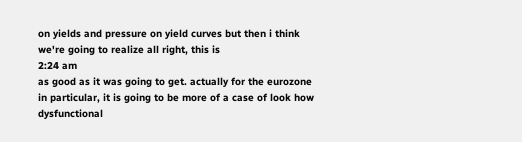on yields and pressure on yield curves but then i think we're going to realize all right, this is
2:24 am
as good as it was going to get. actually for the eurozone in particular, it is going to be more of a case of look how dysfunctional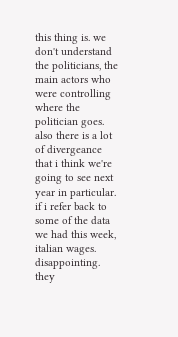this thing is. we don't understand the politicians, the main actors who were controlling where the politician goes. also there is a lot of divergeance that i think we're going to see next year in particular. if i refer back to some of the data we had this week, italian wages. disappointing. they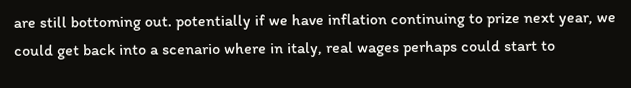are still bottoming out. potentially if we have inflation continuing to prize next year, we could get back into a scenario where in italy, real wages perhaps could start to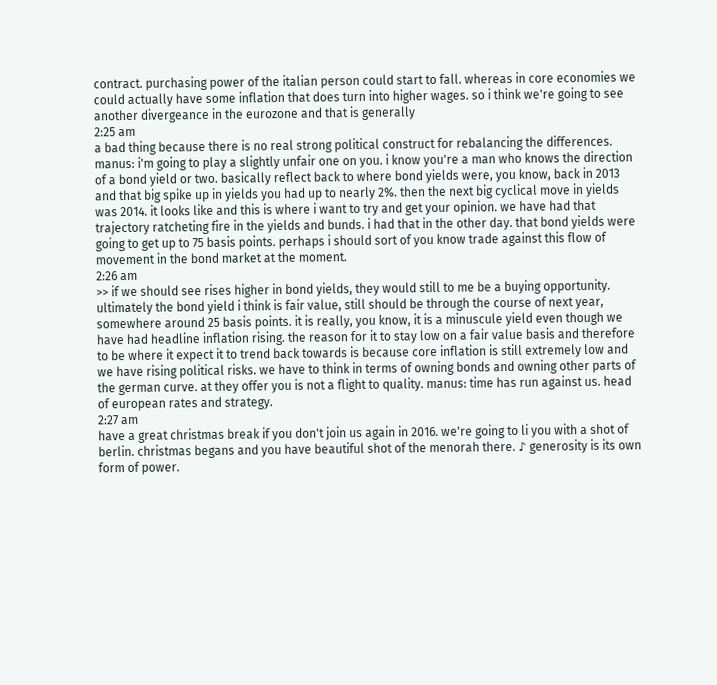contract. purchasing power of the italian person could start to fall. whereas in core economies we could actually have some inflation that does turn into higher wages. so i think we're going to see another divergeance in the eurozone and that is generally
2:25 am
a bad thing because there is no real strong political construct for rebalancing the differences. manus: i'm going to play a slightly unfair one on you. i know you're a man who knows the direction of a bond yield or two. basically reflect back to where bond yields were, you know, back in 2013 and that big spike up in yields you had up to nearly 2%. then the next big cyclical move in yields was 2014. it looks like and this is where i want to try and get your opinion. we have had that trajectory ratcheting fire in the yields and bunds. i had that in the other day. that bond yields were going to get up to 75 basis points. perhaps i should sort of you know trade against this flow of movement in the bond market at the moment.
2:26 am
>> if we should see rises higher in bond yields, they would still to me be a buying opportunity. ultimately the bond yield i think is fair value, still should be through the course of next year, somewhere around 25 basis points. it is really, you know, it is a minuscule yield even though we have had headline inflation rising. the reason for it to stay low on a fair value basis and therefore to be where it expect it to trend back towards is because core inflation is still extremely low and we have rising political risks. we have to think in terms of owning bonds and owning other parts of the german curve. at they offer you is not a flight to quality. manus: time has run against us. head of european rates and strategy.
2:27 am
have a great christmas break if you don't join us again in 2016. we're going to li you with a shot of berlin. christmas begans and you have beautiful shot of the menorah there. ♪ generosity is its own form of power.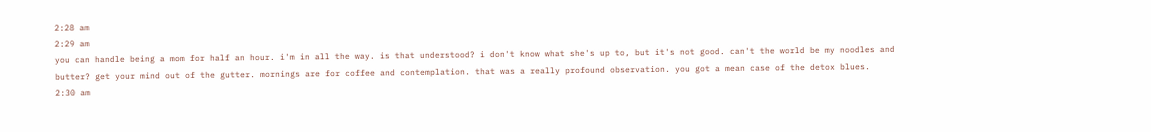2:28 am
2:29 am
you can handle being a mom for half an hour. i'm in all the way. is that understood? i don't know what she's up to, but it's not good. can't the world be my noodles and butter? get your mind out of the gutter. mornings are for coffee and contemplation. that was a really profound observation. you got a mean case of the detox blues.
2:30 am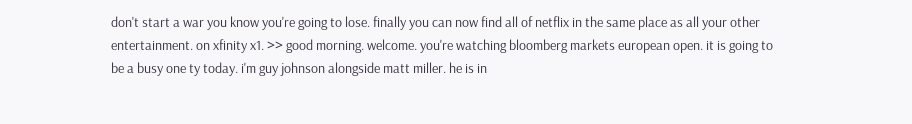don't start a war you know you're going to lose. finally you can now find all of netflix in the same place as all your other entertainment. on xfinity x1. >> good morning. welcome. you're watching bloomberg markets european open. it is going to be a busy one ty today. i'm guy johnson alongside matt miller. he is in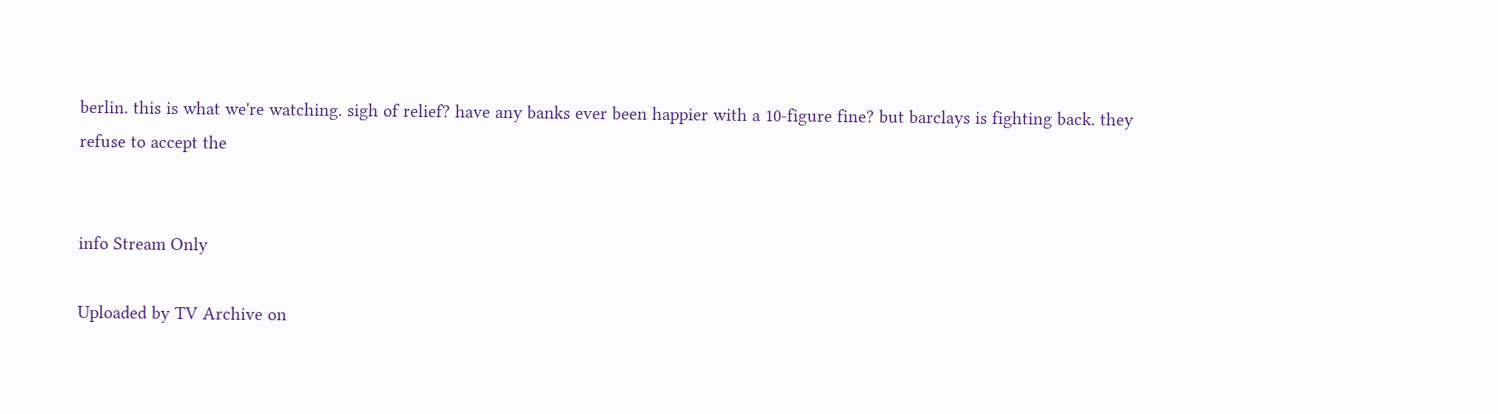berlin. this is what we're watching. sigh of relief? have any banks ever been happier with a 10-figure fine? but barclays is fighting back. they refuse to accept the


info Stream Only

Uploaded by TV Archive on